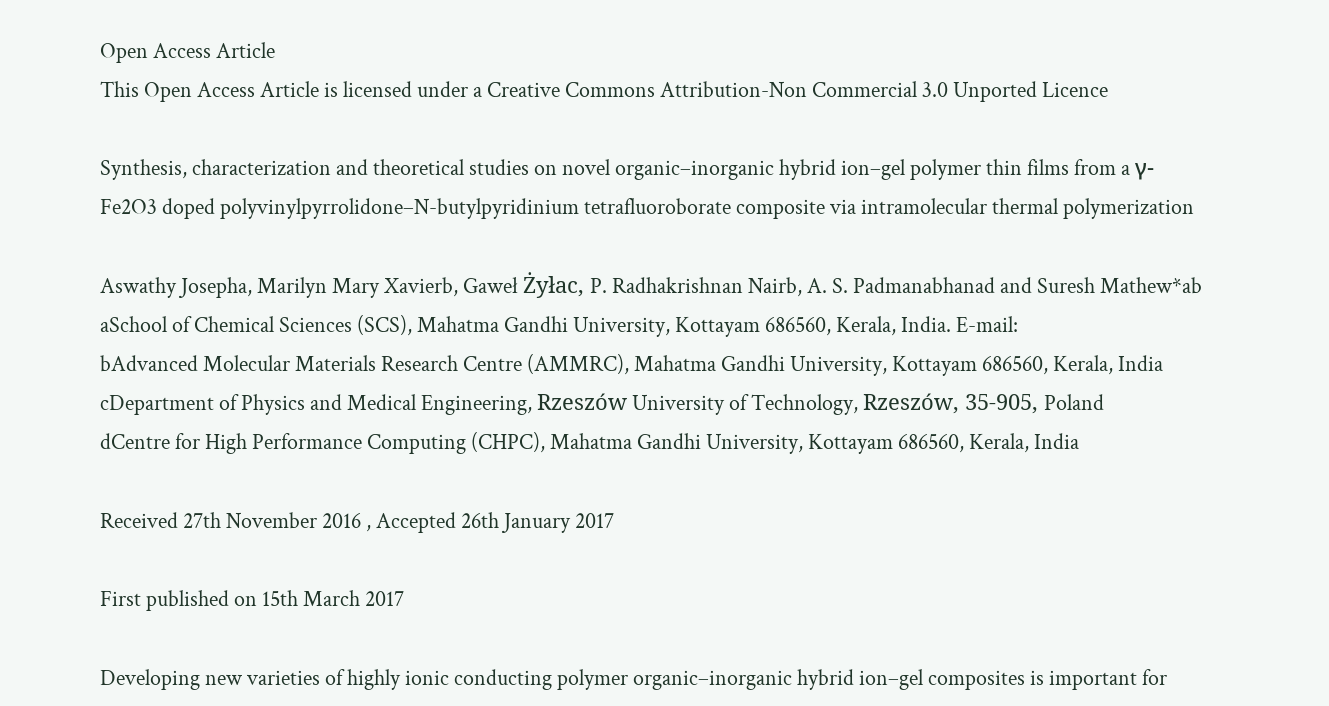Open Access Article
This Open Access Article is licensed under a Creative Commons Attribution-Non Commercial 3.0 Unported Licence

Synthesis, characterization and theoretical studies on novel organic–inorganic hybrid ion–gel polymer thin films from a γ-Fe2O3 doped polyvinylpyrrolidone–N-butylpyridinium tetrafluoroborate composite via intramolecular thermal polymerization

Aswathy Josepha, Marilyn Mary Xavierb, Gaweł Żyłac, P. Radhakrishnan Nairb, A. S. Padmanabhanad and Suresh Mathew*ab
aSchool of Chemical Sciences (SCS), Mahatma Gandhi University, Kottayam 686560, Kerala, India. E-mail:
bAdvanced Molecular Materials Research Centre (AMMRC), Mahatma Gandhi University, Kottayam 686560, Kerala, India
cDepartment of Physics and Medical Engineering, Rzeszów University of Technology, Rzeszów, 35-905, Poland
dCentre for High Performance Computing (CHPC), Mahatma Gandhi University, Kottayam 686560, Kerala, India

Received 27th November 2016 , Accepted 26th January 2017

First published on 15th March 2017

Developing new varieties of highly ionic conducting polymer organic–inorganic hybrid ion–gel composites is important for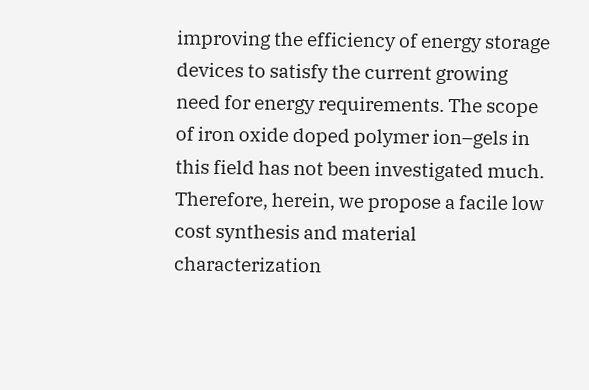improving the efficiency of energy storage devices to satisfy the current growing need for energy requirements. The scope of iron oxide doped polymer ion–gels in this field has not been investigated much. Therefore, herein, we propose a facile low cost synthesis and material characterization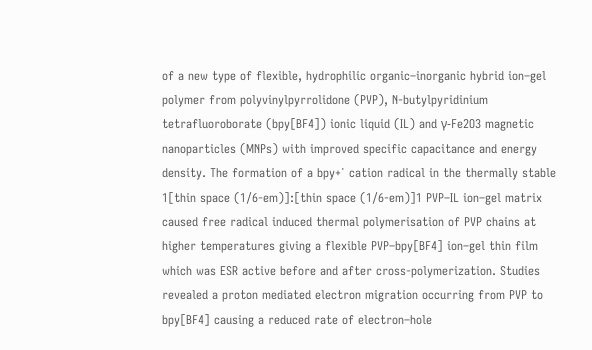of a new type of flexible, hydrophilic organic–inorganic hybrid ion–gel polymer from polyvinylpyrrolidone (PVP), N-butylpyridinium tetrafluoroborate (bpy[BF4]) ionic liquid (IL) and γ-Fe2O3 magnetic nanoparticles (MNPs) with improved specific capacitance and energy density. The formation of a bpy+˙ cation radical in the thermally stable 1[thin space (1/6-em)]:[thin space (1/6-em)]1 PVP–IL ion–gel matrix caused free radical induced thermal polymerisation of PVP chains at higher temperatures giving a flexible PVP–bpy[BF4] ion–gel thin film which was ESR active before and after cross-polymerization. Studies revealed a proton mediated electron migration occurring from PVP to bpy[BF4] causing a reduced rate of electron–hole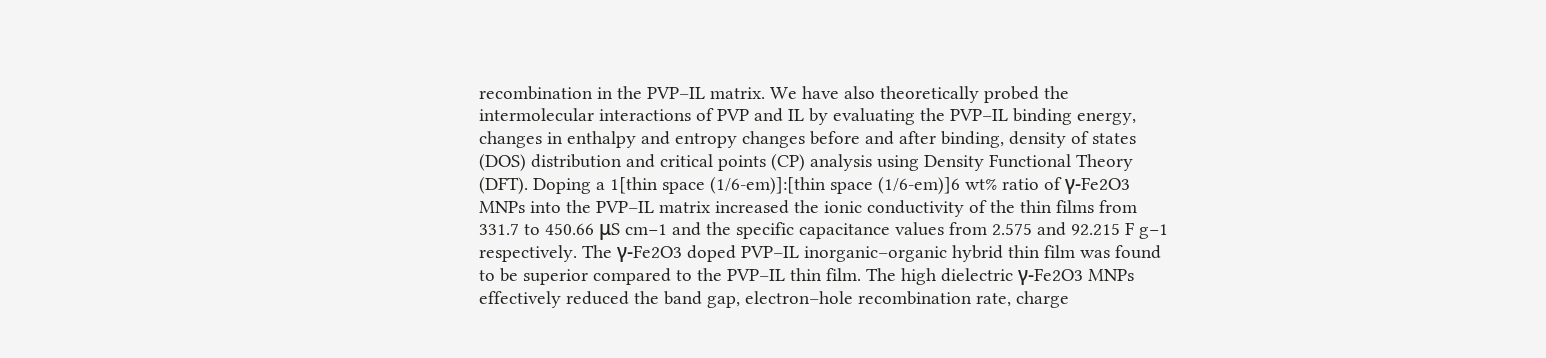recombination in the PVP–IL matrix. We have also theoretically probed the intermolecular interactions of PVP and IL by evaluating the PVP–IL binding energy, changes in enthalpy and entropy changes before and after binding, density of states (DOS) distribution and critical points (CP) analysis using Density Functional Theory (DFT). Doping a 1[thin space (1/6-em)]:[thin space (1/6-em)]6 wt% ratio of γ-Fe2O3 MNPs into the PVP–IL matrix increased the ionic conductivity of the thin films from 331.7 to 450.66 μS cm−1 and the specific capacitance values from 2.575 and 92.215 F g−1 respectively. The γ-Fe2O3 doped PVP–IL inorganic–organic hybrid thin film was found to be superior compared to the PVP–IL thin film. The high dielectric γ-Fe2O3 MNPs effectively reduced the band gap, electron–hole recombination rate, charge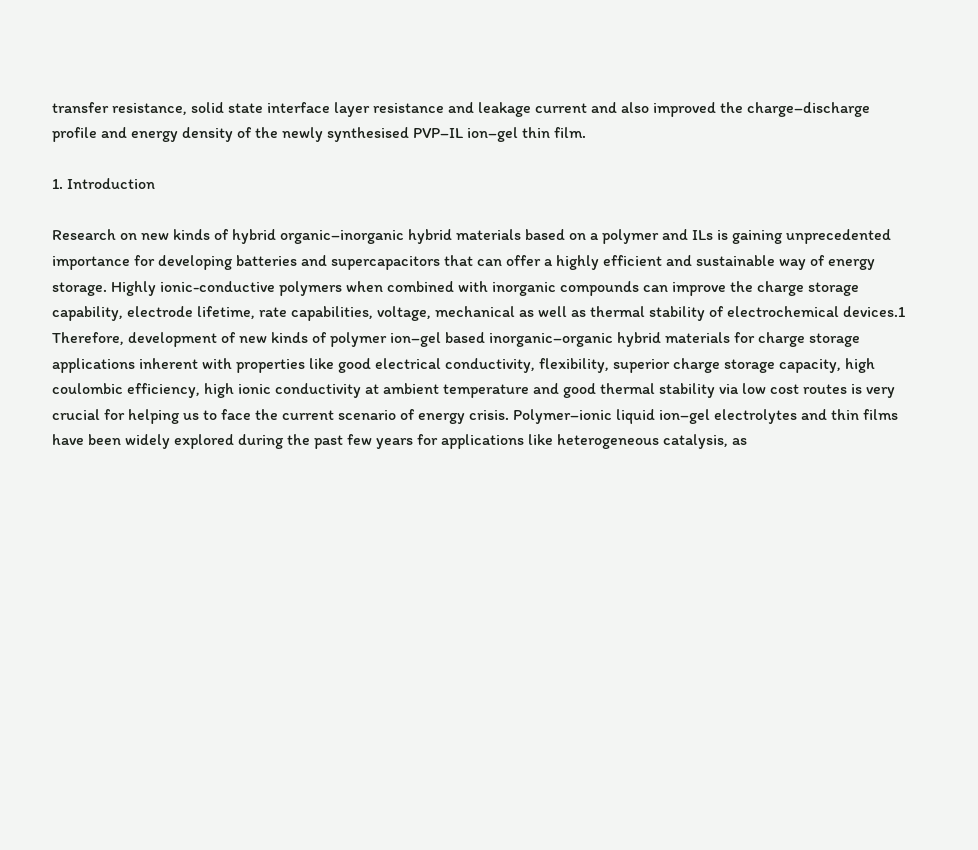transfer resistance, solid state interface layer resistance and leakage current and also improved the charge–discharge profile and energy density of the newly synthesised PVP–IL ion–gel thin film.

1. Introduction

Research on new kinds of hybrid organic–inorganic hybrid materials based on a polymer and ILs is gaining unprecedented importance for developing batteries and supercapacitors that can offer a highly efficient and sustainable way of energy storage. Highly ionic-conductive polymers when combined with inorganic compounds can improve the charge storage capability, electrode lifetime, rate capabilities, voltage, mechanical as well as thermal stability of electrochemical devices.1 Therefore, development of new kinds of polymer ion–gel based inorganic–organic hybrid materials for charge storage applications inherent with properties like good electrical conductivity, flexibility, superior charge storage capacity, high coulombic efficiency, high ionic conductivity at ambient temperature and good thermal stability via low cost routes is very crucial for helping us to face the current scenario of energy crisis. Polymer–ionic liquid ion–gel electrolytes and thin films have been widely explored during the past few years for applications like heterogeneous catalysis, as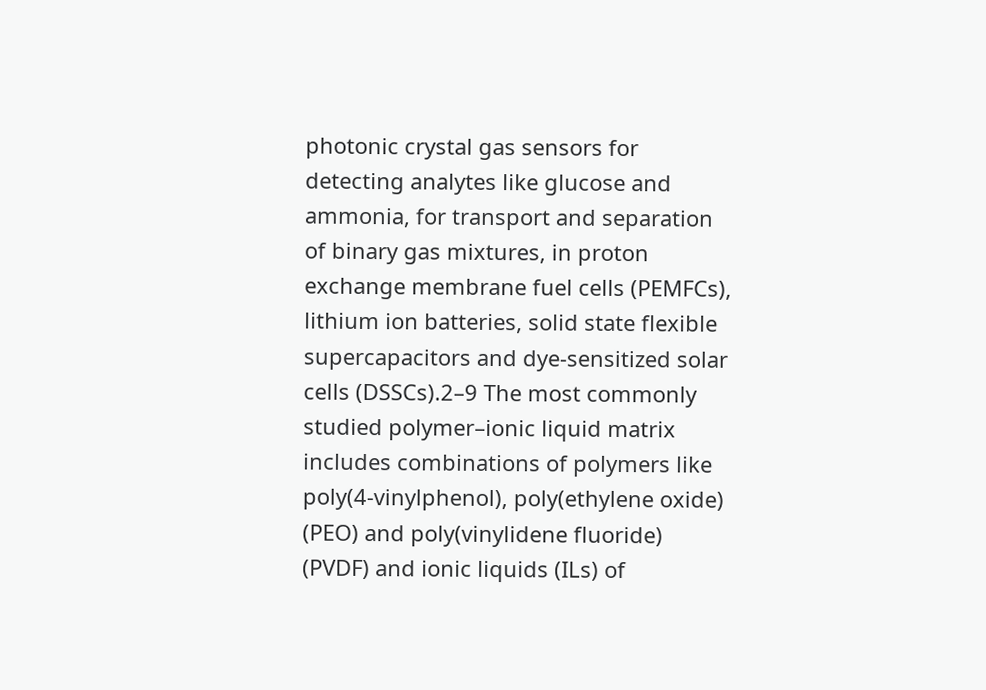photonic crystal gas sensors for detecting analytes like glucose and ammonia, for transport and separation of binary gas mixtures, in proton exchange membrane fuel cells (PEMFCs), lithium ion batteries, solid state flexible supercapacitors and dye-sensitized solar cells (DSSCs).2–9 The most commonly studied polymer–ionic liquid matrix includes combinations of polymers like poly(4-vinylphenol), poly(ethylene oxide) (PEO) and poly(vinylidene fluoride) (PVDF) and ionic liquids (ILs) of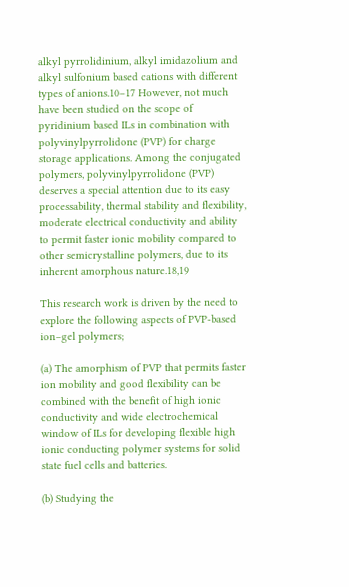alkyl pyrrolidinium, alkyl imidazolium and alkyl sulfonium based cations with different types of anions.10–17 However, not much have been studied on the scope of pyridinium based ILs in combination with polyvinylpyrrolidone (PVP) for charge storage applications. Among the conjugated polymers, polyvinylpyrrolidone (PVP) deserves a special attention due to its easy processability, thermal stability and flexibility, moderate electrical conductivity and ability to permit faster ionic mobility compared to other semicrystalline polymers, due to its inherent amorphous nature.18,19

This research work is driven by the need to explore the following aspects of PVP-based ion–gel polymers;

(a) The amorphism of PVP that permits faster ion mobility and good flexibility can be combined with the benefit of high ionic conductivity and wide electrochemical window of ILs for developing flexible high ionic conducting polymer systems for solid state fuel cells and batteries.

(b) Studying the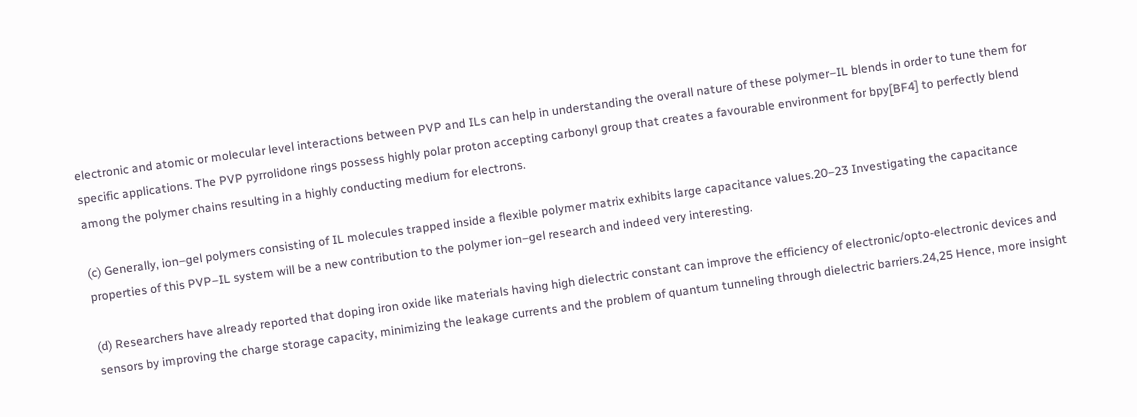electronic and atomic or molecular level interactions between PVP and ILs can help in understanding the overall nature of these polymer–IL blends in order to tune them for specific applications. The PVP pyrrolidone rings possess highly polar proton accepting carbonyl group that creates a favourable environment for bpy[BF4] to perfectly blend among the polymer chains resulting in a highly conducting medium for electrons.

(c) Generally, ion–gel polymers consisting of IL molecules trapped inside a flexible polymer matrix exhibits large capacitance values.20–23 Investigating the capacitance properties of this PVP–IL system will be a new contribution to the polymer ion–gel research and indeed very interesting.

(d) Researchers have already reported that doping iron oxide like materials having high dielectric constant can improve the efficiency of electronic/opto-electronic devices and sensors by improving the charge storage capacity, minimizing the leakage currents and the problem of quantum tunneling through dielectric barriers.24,25 Hence, more insight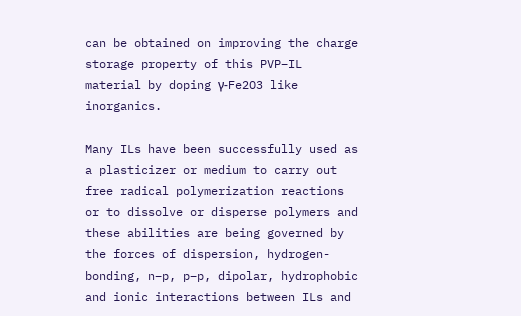can be obtained on improving the charge storage property of this PVP–IL material by doping γ-Fe2O3 like inorganics.

Many ILs have been successfully used as a plasticizer or medium to carry out free radical polymerization reactions or to dissolve or disperse polymers and these abilities are being governed by the forces of dispersion, hydrogen-bonding, n–p, p–p, dipolar, hydrophobic and ionic interactions between ILs and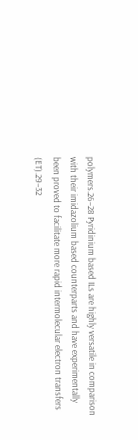polymers.26–28 Pyridinium based ILs are highly versatile in comparison with their imidazolium based counterparts and have experimentally been proved to facilitate more rapid intermolecular electron transfers (ET).29–32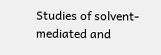Studies of solvent-mediated and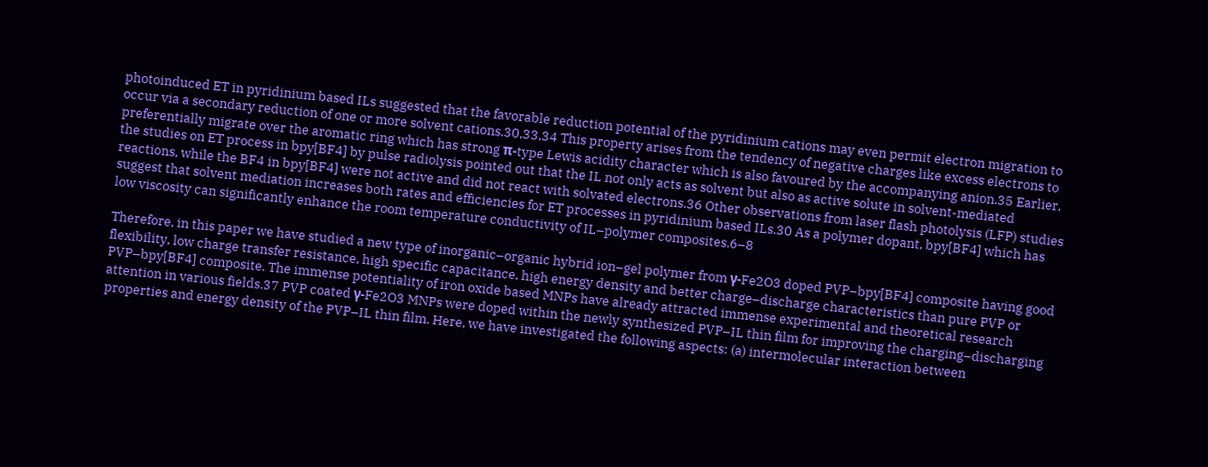photoinduced ET in pyridinium based ILs suggested that the favorable reduction potential of the pyridinium cations may even permit electron migration to occur via a secondary reduction of one or more solvent cations.30,33,34 This property arises from the tendency of negative charges like excess electrons to preferentially migrate over the aromatic ring which has strong π-type Lewis acidity character which is also favoured by the accompanying anion.35 Earlier, the studies on ET process in bpy[BF4] by pulse radiolysis pointed out that the IL not only acts as solvent but also as active solute in solvent-mediated reactions, while the BF4 in bpy[BF4] were not active and did not react with solvated electrons.36 Other observations from laser flash photolysis (LFP) studies suggest that solvent mediation increases both rates and efficiencies for ET processes in pyridinium based ILs.30 As a polymer dopant, bpy[BF4] which has low viscosity can significantly enhance the room temperature conductivity of IL–polymer composites.6–8

Therefore, in this paper we have studied a new type of inorganic–organic hybrid ion–gel polymer from γ-Fe2O3 doped PVP–bpy[BF4] composite having good flexibility, low charge transfer resistance, high specific capacitance, high energy density and better charge–discharge characteristics than pure PVP or PVP–bpy[BF4] composite. The immense potentiality of iron oxide based MNPs have already attracted immense experimental and theoretical research attention in various fields.37 PVP coated γ-Fe2O3 MNPs were doped within the newly synthesized PVP–IL thin film for improving the charging–discharging properties and energy density of the PVP–IL thin film. Here, we have investigated the following aspects: (a) intermolecular interaction between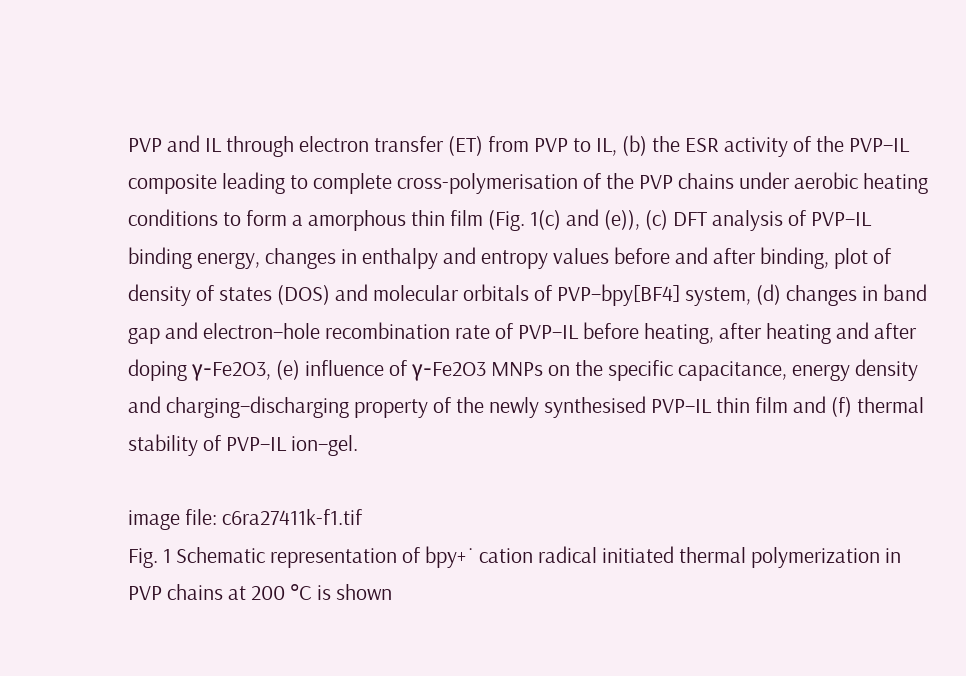PVP and IL through electron transfer (ET) from PVP to IL, (b) the ESR activity of the PVP–IL composite leading to complete cross-polymerisation of the PVP chains under aerobic heating conditions to form a amorphous thin film (Fig. 1(c) and (e)), (c) DFT analysis of PVP–IL binding energy, changes in enthalpy and entropy values before and after binding, plot of density of states (DOS) and molecular orbitals of PVP–bpy[BF4] system, (d) changes in band gap and electron–hole recombination rate of PVP–IL before heating, after heating and after doping γ-Fe2O3, (e) influence of γ-Fe2O3 MNPs on the specific capacitance, energy density and charging–discharging property of the newly synthesised PVP–IL thin film and (f) thermal stability of PVP–IL ion–gel.

image file: c6ra27411k-f1.tif
Fig. 1 Schematic representation of bpy+˙ cation radical initiated thermal polymerization in PVP chains at 200 °C is shown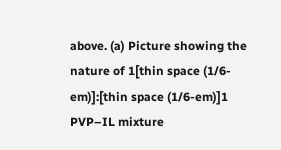above. (a) Picture showing the nature of 1[thin space (1/6-em)]:[thin space (1/6-em)]1 PVP–IL mixture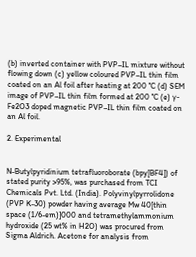(b) inverted container with PVP–IL mixture without flowing down (c) yellow coloured PVP–IL thin film coated on an Al foil after heating at 200 °C (d) SEM image of PVP–IL thin film formed at 200 °C (e) γ-Fe2O3 doped magnetic PVP–IL thin film coated on an Al foil.

2. Experimental


N-Butylpyridinium tetrafluoroborate (bpy[BF4]) of stated purity >95%, was purchased from TCI Chemicals Pvt. Ltd. (India). Polyvinylpyrrolidone (PVP K-30) powder having average Mw 40[thin space (1/6-em)]000 and tetramethylammonium hydroxide (25 wt% in H2O) was procured from Sigma Aldrich. Acetone for analysis from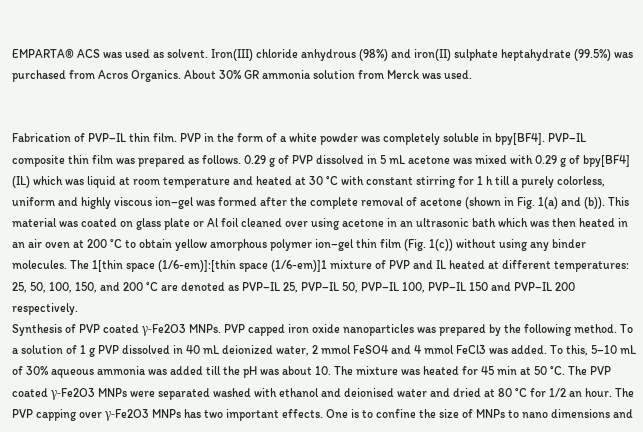EMPARTA® ACS was used as solvent. Iron(III) chloride anhydrous (98%) and iron(II) sulphate heptahydrate (99.5%) was purchased from Acros Organics. About 30% GR ammonia solution from Merck was used.


Fabrication of PVP–IL thin film. PVP in the form of a white powder was completely soluble in bpy[BF4]. PVP–IL composite thin film was prepared as follows. 0.29 g of PVP dissolved in 5 mL acetone was mixed with 0.29 g of bpy[BF4] (IL) which was liquid at room temperature and heated at 30 °C with constant stirring for 1 h till a purely colorless, uniform and highly viscous ion–gel was formed after the complete removal of acetone (shown in Fig. 1(a) and (b)). This material was coated on glass plate or Al foil cleaned over using acetone in an ultrasonic bath which was then heated in an air oven at 200 °C to obtain yellow amorphous polymer ion–gel thin film (Fig. 1(c)) without using any binder molecules. The 1[thin space (1/6-em)]:[thin space (1/6-em)]1 mixture of PVP and IL heated at different temperatures: 25, 50, 100, 150, and 200 °C are denoted as PVP–IL 25, PVP–IL 50, PVP–IL 100, PVP–IL 150 and PVP–IL 200 respectively.
Synthesis of PVP coated γ-Fe2O3 MNPs. PVP capped iron oxide nanoparticles was prepared by the following method. To a solution of 1 g PVP dissolved in 40 mL deionized water, 2 mmol FeSO4 and 4 mmol FeCl3 was added. To this, 5–10 mL of 30% aqueous ammonia was added till the pH was about 10. The mixture was heated for 45 min at 50 °C. The PVP coated γ-Fe2O3 MNPs were separated washed with ethanol and deionised water and dried at 80 °C for 1/2 an hour. The PVP capping over γ-Fe2O3 MNPs has two important effects. One is to confine the size of MNPs to nano dimensions and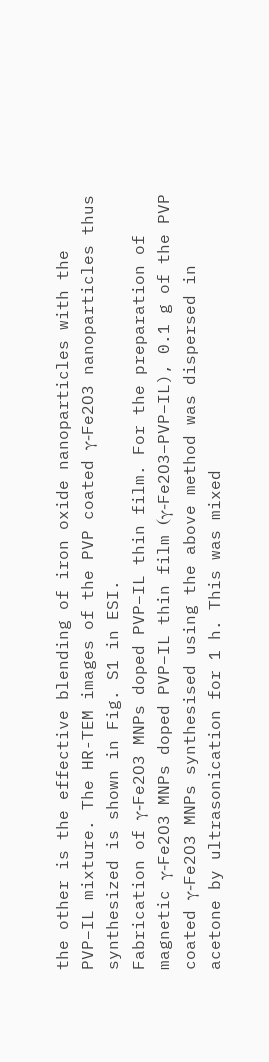the other is the effective blending of iron oxide nanoparticles with the PVP–IL mixture. The HR-TEM images of the PVP coated γ-Fe2O3 nanoparticles thus synthesized is shown in Fig. S1 in ESI.
Fabrication of γ-Fe2O3 MNPs doped PVP–IL thin film. For the preparation of magnetic γ-Fe2O3 MNPs doped PVP–IL thin film (γ-Fe2O3–PVP–IL), 0.1 g of the PVP coated γ-Fe2O3 MNPs synthesised using the above method was dispersed in acetone by ultrasonication for 1 h. This was mixed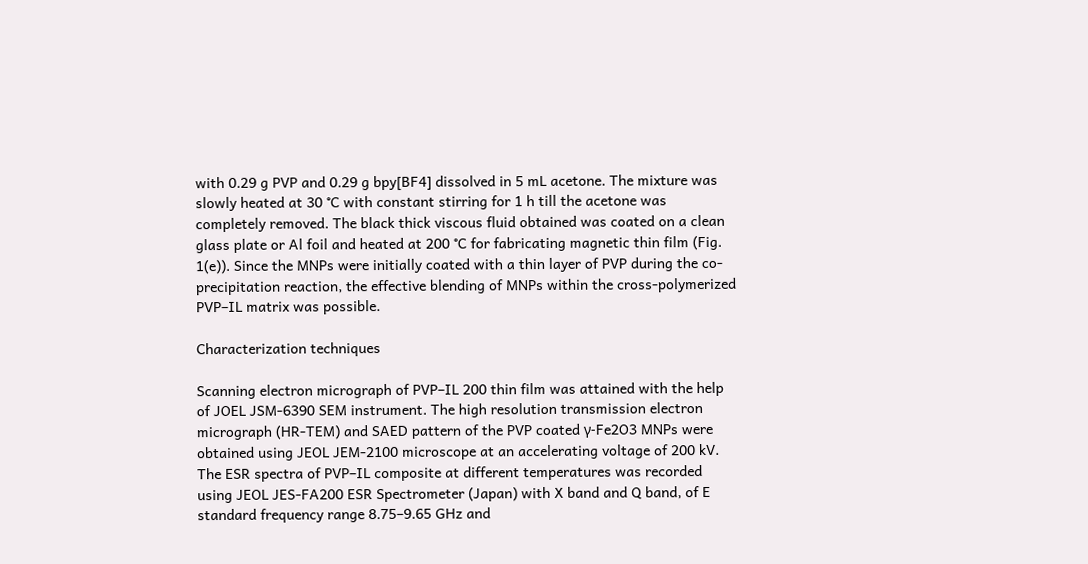with 0.29 g PVP and 0.29 g bpy[BF4] dissolved in 5 mL acetone. The mixture was slowly heated at 30 °C with constant stirring for 1 h till the acetone was completely removed. The black thick viscous fluid obtained was coated on a clean glass plate or Al foil and heated at 200 °C for fabricating magnetic thin film (Fig. 1(e)). Since the MNPs were initially coated with a thin layer of PVP during the co-precipitation reaction, the effective blending of MNPs within the cross-polymerized PVP–IL matrix was possible.

Characterization techniques

Scanning electron micrograph of PVP–IL 200 thin film was attained with the help of JOEL JSM-6390 SEM instrument. The high resolution transmission electron micrograph (HR-TEM) and SAED pattern of the PVP coated γ-Fe2O3 MNPs were obtained using JEOL JEM-2100 microscope at an accelerating voltage of 200 kV. The ESR spectra of PVP–IL composite at different temperatures was recorded using JEOL JES-FA200 ESR Spectrometer (Japan) with X band and Q band, of E standard frequency range 8.75–9.65 GHz and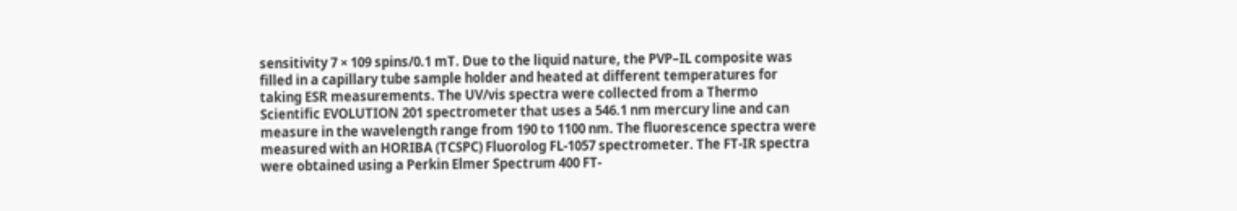sensitivity 7 × 109 spins/0.1 mT. Due to the liquid nature, the PVP–IL composite was filled in a capillary tube sample holder and heated at different temperatures for taking ESR measurements. The UV/vis spectra were collected from a Thermo Scientific EVOLUTION 201 spectrometer that uses a 546.1 nm mercury line and can measure in the wavelength range from 190 to 1100 nm. The fluorescence spectra were measured with an HORIBA (TCSPC) Fluorolog FL-1057 spectrometer. The FT-IR spectra were obtained using a Perkin Elmer Spectrum 400 FT-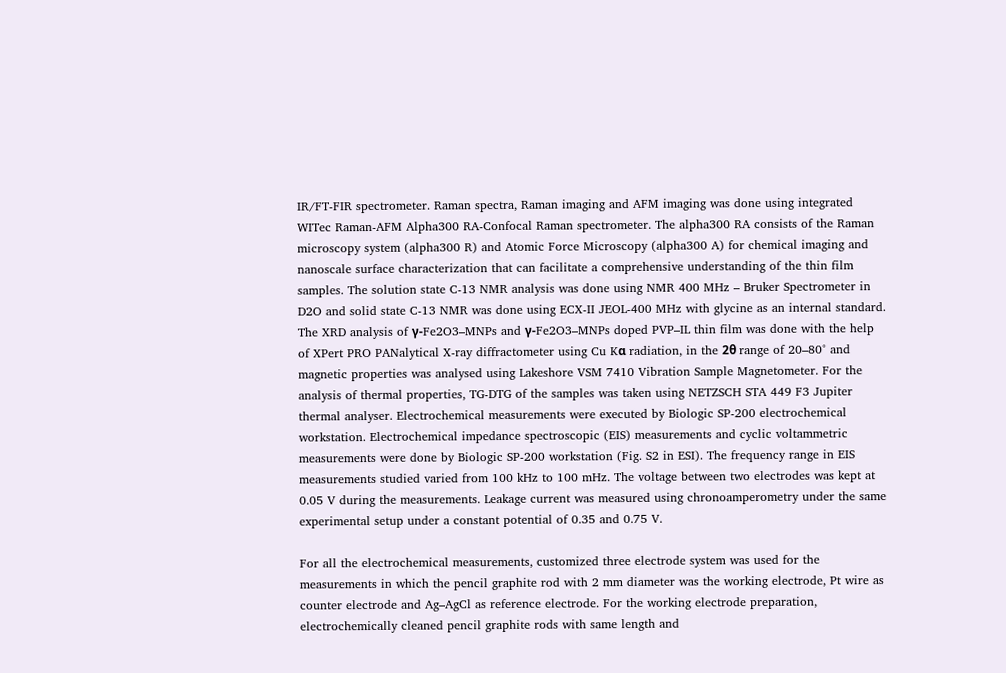IR/FT-FIR spectrometer. Raman spectra, Raman imaging and AFM imaging was done using integrated WITec Raman-AFM Alpha300 RA-Confocal Raman spectrometer. The alpha300 RA consists of the Raman microscopy system (alpha300 R) and Atomic Force Microscopy (alpha300 A) for chemical imaging and nanoscale surface characterization that can facilitate a comprehensive understanding of the thin film samples. The solution state C-13 NMR analysis was done using NMR 400 MHz – Bruker Spectrometer in D2O and solid state C-13 NMR was done using ECX-II JEOL-400 MHz with glycine as an internal standard. The XRD analysis of γ-Fe2O3–MNPs and γ-Fe2O3–MNPs doped PVP–IL thin film was done with the help of XPert PRO PANalytical X-ray diffractometer using Cu Kα radiation, in the 2θ range of 20–80° and magnetic properties was analysed using Lakeshore VSM 7410 Vibration Sample Magnetometer. For the analysis of thermal properties, TG-DTG of the samples was taken using NETZSCH STA 449 F3 Jupiter thermal analyser. Electrochemical measurements were executed by Biologic SP-200 electrochemical workstation. Electrochemical impedance spectroscopic (EIS) measurements and cyclic voltammetric measurements were done by Biologic SP-200 workstation (Fig. S2 in ESI). The frequency range in EIS measurements studied varied from 100 kHz to 100 mHz. The voltage between two electrodes was kept at 0.05 V during the measurements. Leakage current was measured using chronoamperometry under the same experimental setup under a constant potential of 0.35 and 0.75 V.

For all the electrochemical measurements, customized three electrode system was used for the measurements in which the pencil graphite rod with 2 mm diameter was the working electrode, Pt wire as counter electrode and Ag–AgCl as reference electrode. For the working electrode preparation, electrochemically cleaned pencil graphite rods with same length and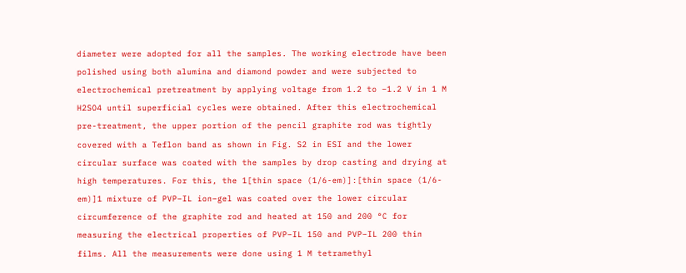diameter were adopted for all the samples. The working electrode have been polished using both alumina and diamond powder and were subjected to electrochemical pretreatment by applying voltage from 1.2 to −1.2 V in 1 M H2SO4 until superficial cycles were obtained. After this electrochemical pre-treatment, the upper portion of the pencil graphite rod was tightly covered with a Teflon band as shown in Fig. S2 in ESI and the lower circular surface was coated with the samples by drop casting and drying at high temperatures. For this, the 1[thin space (1/6-em)]:[thin space (1/6-em)]1 mixture of PVP–IL ion–gel was coated over the lower circular circumference of the graphite rod and heated at 150 and 200 °C for measuring the electrical properties of PVP–IL 150 and PVP–IL 200 thin films. All the measurements were done using 1 M tetramethyl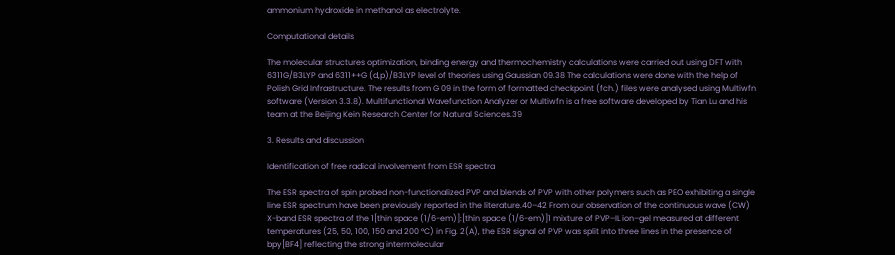ammonium hydroxide in methanol as electrolyte.

Computational details

The molecular structures optimization, binding energy and thermochemistry calculations were carried out using DFT with 6311G/B3LYP and 6311++G (d,p)/B3LYP level of theories using Gaussian 09.38 The calculations were done with the help of Polish Grid Infrastructure. The results from G 09 in the form of formatted checkpoint (fch.) files were analysed using Multiwfn software (Version 3.3.8). Multifunctional Wavefunction Analyzer or Multiwfn is a free software developed by Tian Lu and his team at the Beijing Kein Research Center for Natural Sciences.39

3. Results and discussion

Identification of free radical involvement from ESR spectra

The ESR spectra of spin probed non-functionalized PVP and blends of PVP with other polymers such as PEO exhibiting a single line ESR spectrum have been previously reported in the literature.40–42 From our observation of the continuous wave (CW) X-band ESR spectra of the 1[thin space (1/6-em)]:[thin space (1/6-em)]1 mixture of PVP–IL ion–gel measured at different temperatures (25, 50, 100, 150 and 200 °C) in Fig. 2(A), the ESR signal of PVP was split into three lines in the presence of bpy[BF4] reflecting the strong intermolecular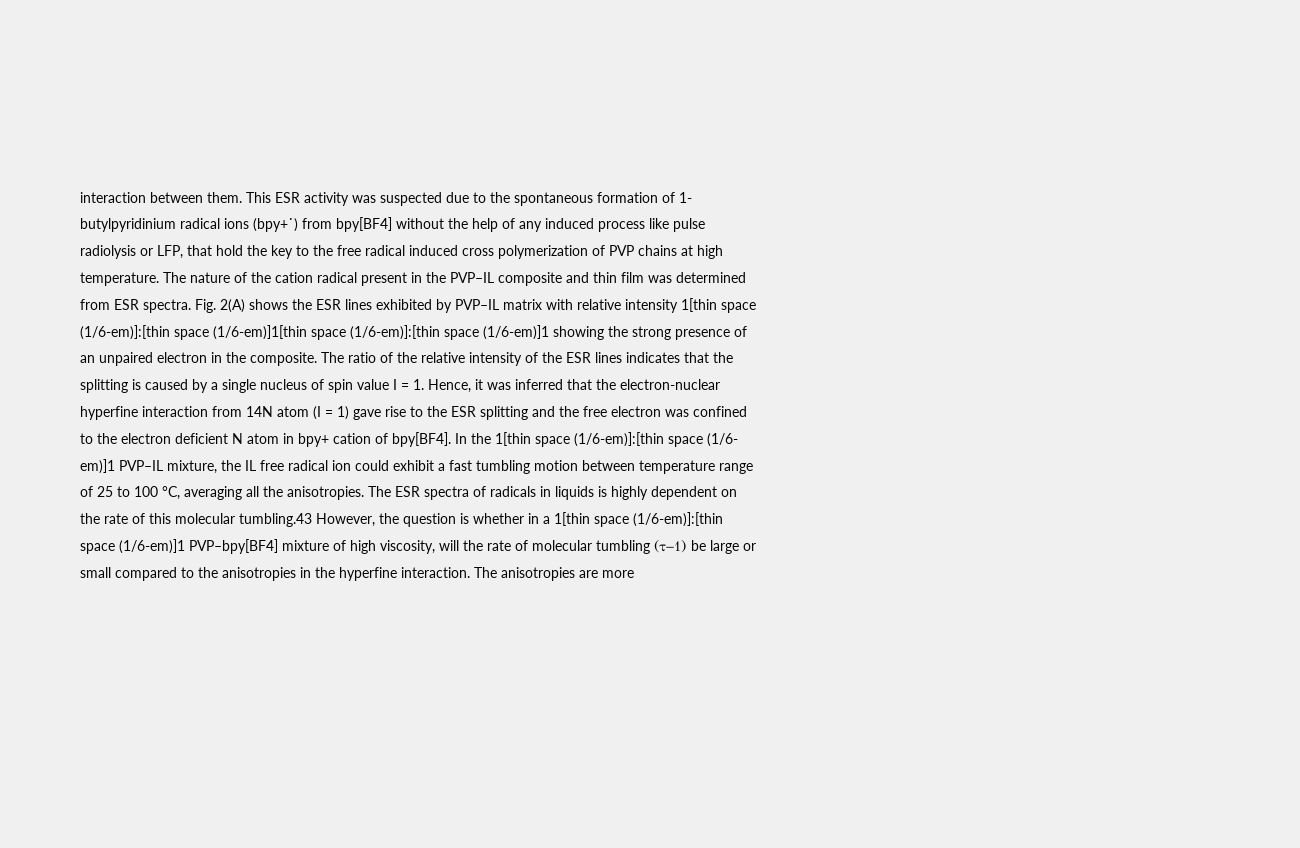interaction between them. This ESR activity was suspected due to the spontaneous formation of 1-butylpyridinium radical ions (bpy+˙) from bpy[BF4] without the help of any induced process like pulse radiolysis or LFP, that hold the key to the free radical induced cross polymerization of PVP chains at high temperature. The nature of the cation radical present in the PVP–IL composite and thin film was determined from ESR spectra. Fig. 2(A) shows the ESR lines exhibited by PVP–IL matrix with relative intensity 1[thin space (1/6-em)]:[thin space (1/6-em)]1[thin space (1/6-em)]:[thin space (1/6-em)]1 showing the strong presence of an unpaired electron in the composite. The ratio of the relative intensity of the ESR lines indicates that the splitting is caused by a single nucleus of spin value I = 1. Hence, it was inferred that the electron-nuclear hyperfine interaction from 14N atom (I = 1) gave rise to the ESR splitting and the free electron was confined to the electron deficient N atom in bpy+ cation of bpy[BF4]. In the 1[thin space (1/6-em)]:[thin space (1/6-em)]1 PVP–IL mixture, the IL free radical ion could exhibit a fast tumbling motion between temperature range of 25 to 100 °C, averaging all the anisotropies. The ESR spectra of radicals in liquids is highly dependent on the rate of this molecular tumbling.43 However, the question is whether in a 1[thin space (1/6-em)]:[thin space (1/6-em)]1 PVP–bpy[BF4] mixture of high viscosity, will the rate of molecular tumbling (τ−1) be large or small compared to the anisotropies in the hyperfine interaction. The anisotropies are more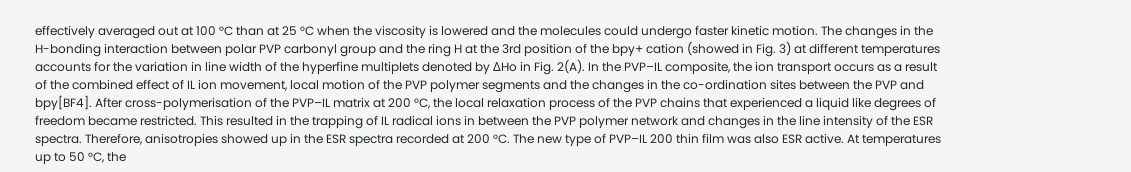effectively averaged out at 100 °C than at 25 °C when the viscosity is lowered and the molecules could undergo faster kinetic motion. The changes in the H-bonding interaction between polar PVP carbonyl group and the ring H at the 3rd position of the bpy+ cation (showed in Fig. 3) at different temperatures accounts for the variation in line width of the hyperfine multiplets denoted by ΔHo in Fig. 2(A). In the PVP–IL composite, the ion transport occurs as a result of the combined effect of IL ion movement, local motion of the PVP polymer segments and the changes in the co-ordination sites between the PVP and bpy[BF4]. After cross-polymerisation of the PVP–IL matrix at 200 °C, the local relaxation process of the PVP chains that experienced a liquid like degrees of freedom became restricted. This resulted in the trapping of IL radical ions in between the PVP polymer network and changes in the line intensity of the ESR spectra. Therefore, anisotropies showed up in the ESR spectra recorded at 200 °C. The new type of PVP–IL 200 thin film was also ESR active. At temperatures up to 50 °C, the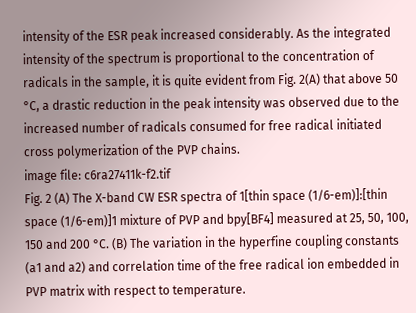intensity of the ESR peak increased considerably. As the integrated intensity of the spectrum is proportional to the concentration of radicals in the sample, it is quite evident from Fig. 2(A) that above 50 °C, a drastic reduction in the peak intensity was observed due to the increased number of radicals consumed for free radical initiated cross polymerization of the PVP chains.
image file: c6ra27411k-f2.tif
Fig. 2 (A) The X-band CW ESR spectra of 1[thin space (1/6-em)]:[thin space (1/6-em)]1 mixture of PVP and bpy[BF4] measured at 25, 50, 100, 150 and 200 °C. (B) The variation in the hyperfine coupling constants (a1 and a2) and correlation time of the free radical ion embedded in PVP matrix with respect to temperature.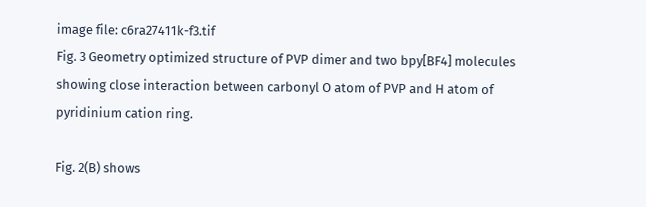image file: c6ra27411k-f3.tif
Fig. 3 Geometry optimized structure of PVP dimer and two bpy[BF4] molecules showing close interaction between carbonyl O atom of PVP and H atom of pyridinium cation ring.

Fig. 2(B) shows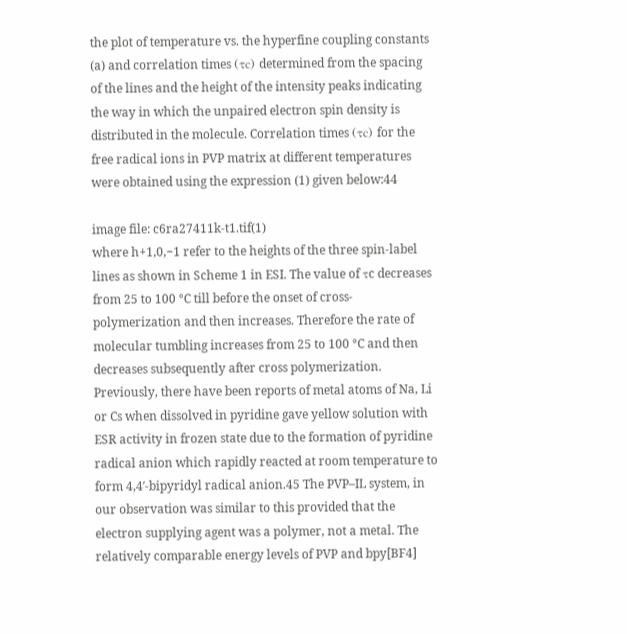the plot of temperature vs. the hyperfine coupling constants (a) and correlation times (τc) determined from the spacing of the lines and the height of the intensity peaks indicating the way in which the unpaired electron spin density is distributed in the molecule. Correlation times (τc) for the free radical ions in PVP matrix at different temperatures were obtained using the expression (1) given below:44

image file: c6ra27411k-t1.tif(1)
where h+1,0,−1 refer to the heights of the three spin-label lines as shown in Scheme 1 in ESI. The value of τc decreases from 25 to 100 °C till before the onset of cross-polymerization and then increases. Therefore the rate of molecular tumbling increases from 25 to 100 °C and then decreases subsequently after cross polymerization. Previously, there have been reports of metal atoms of Na, Li or Cs when dissolved in pyridine gave yellow solution with ESR activity in frozen state due to the formation of pyridine radical anion which rapidly reacted at room temperature to form 4,4′-bipyridyl radical anion.45 The PVP–IL system, in our observation was similar to this provided that the electron supplying agent was a polymer, not a metal. The relatively comparable energy levels of PVP and bpy[BF4]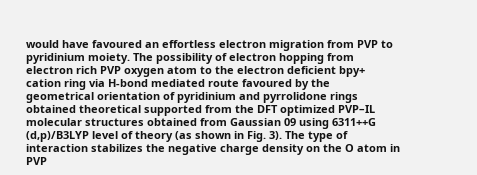would have favoured an effortless electron migration from PVP to pyridinium moiety. The possibility of electron hopping from electron rich PVP oxygen atom to the electron deficient bpy+ cation ring via H-bond mediated route favoured by the geometrical orientation of pyridinium and pyrrolidone rings obtained theoretical supported from the DFT optimized PVP–IL molecular structures obtained from Gaussian 09 using 6311++G (d,p)/B3LYP level of theory (as shown in Fig. 3). The type of interaction stabilizes the negative charge density on the O atom in PVP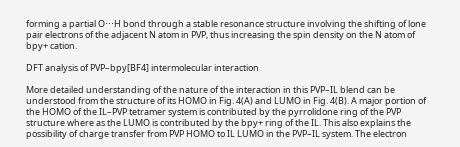forming a partial O⋯H bond through a stable resonance structure involving the shifting of lone pair electrons of the adjacent N atom in PVP, thus increasing the spin density on the N atom of bpy+ cation.

DFT analysis of PVP–bpy[BF4] intermolecular interaction

More detailed understanding of the nature of the interaction in this PVP–IL blend can be understood from the structure of its HOMO in Fig. 4(A) and LUMO in Fig. 4(B). A major portion of the HOMO of the IL–PVP tetramer system is contributed by the pyrrolidone ring of the PVP structure where as the LUMO is contributed by the bpy+ ring of the IL. This also explains the possibility of charge transfer from PVP HOMO to IL LUMO in the PVP–IL system. The electron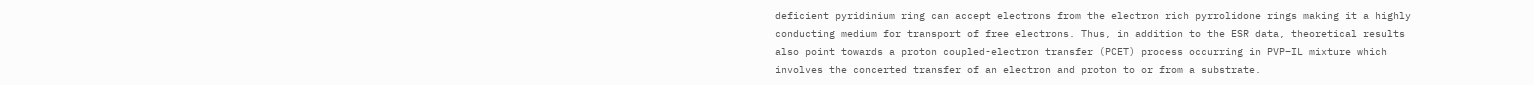deficient pyridinium ring can accept electrons from the electron rich pyrrolidone rings making it a highly conducting medium for transport of free electrons. Thus, in addition to the ESR data, theoretical results also point towards a proton coupled-electron transfer (PCET) process occurring in PVP–IL mixture which involves the concerted transfer of an electron and proton to or from a substrate.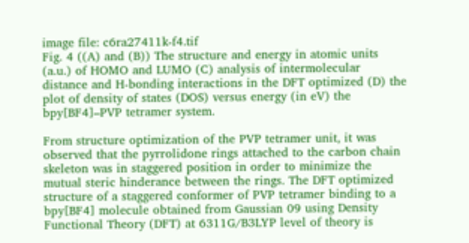image file: c6ra27411k-f4.tif
Fig. 4 ((A) and (B)) The structure and energy in atomic units (a.u.) of HOMO and LUMO (C) analysis of intermolecular distance and H-bonding interactions in the DFT optimized (D) the plot of density of states (DOS) versus energy (in eV) the bpy[BF4]–PVP tetramer system.

From structure optimization of the PVP tetramer unit, it was observed that the pyrrolidone rings attached to the carbon chain skeleton was in staggered position in order to minimize the mutual steric hinderance between the rings. The DFT optimized structure of a staggered conformer of PVP tetramer binding to a bpy[BF4] molecule obtained from Gaussian 09 using Density Functional Theory (DFT) at 6311G/B3LYP level of theory is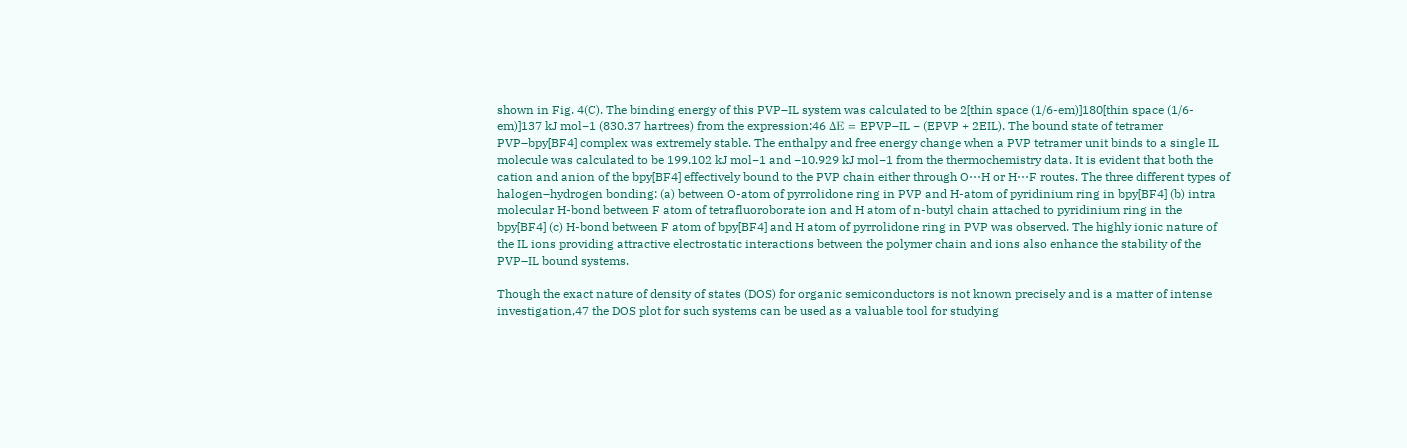shown in Fig. 4(C). The binding energy of this PVP–IL system was calculated to be 2[thin space (1/6-em)]180[thin space (1/6-em)]137 kJ mol−1 (830.37 hartrees) from the expression:46 ΔE = EPVP–IL − (EPVP + 2EIL). The bound state of tetramer PVP–bpy[BF4] complex was extremely stable. The enthalpy and free energy change when a PVP tetramer unit binds to a single IL molecule was calculated to be 199.102 kJ mol−1 and −10.929 kJ mol−1 from the thermochemistry data. It is evident that both the cation and anion of the bpy[BF4] effectively bound to the PVP chain either through O⋯H or H⋯F routes. The three different types of halogen–hydrogen bonding: (a) between O-atom of pyrrolidone ring in PVP and H-atom of pyridinium ring in bpy[BF4] (b) intra molecular H-bond between F atom of tetrafluoroborate ion and H atom of n-butyl chain attached to pyridinium ring in the bpy[BF4] (c) H-bond between F atom of bpy[BF4] and H atom of pyrrolidone ring in PVP was observed. The highly ionic nature of the IL ions providing attractive electrostatic interactions between the polymer chain and ions also enhance the stability of the PVP–IL bound systems.

Though the exact nature of density of states (DOS) for organic semiconductors is not known precisely and is a matter of intense investigation,47 the DOS plot for such systems can be used as a valuable tool for studying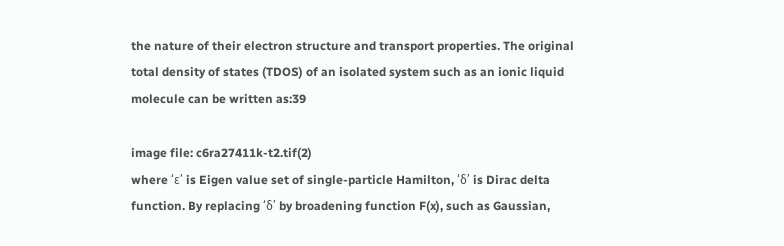the nature of their electron structure and transport properties. The original total density of states (TDOS) of an isolated system such as an ionic liquid molecule can be written as:39

image file: c6ra27411k-t2.tif(2)
where ‘ε’ is Eigen value set of single-particle Hamilton, ‘δ’ is Dirac delta function. By replacing ‘δ’ by broadening function F(x), such as Gaussian,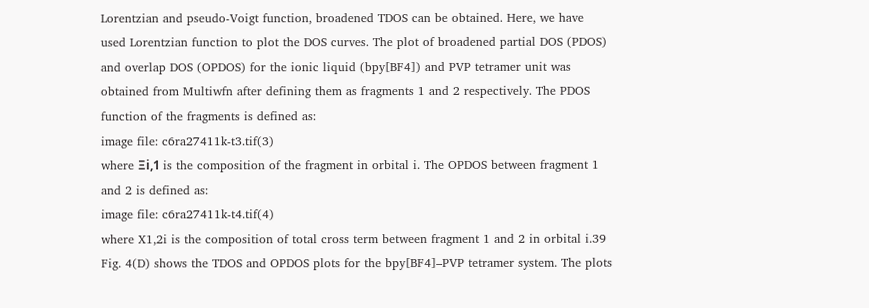Lorentzian and pseudo-Voigt function, broadened TDOS can be obtained. Here, we have used Lorentzian function to plot the DOS curves. The plot of broadened partial DOS (PDOS) and overlap DOS (OPDOS) for the ionic liquid (bpy[BF4]) and PVP tetramer unit was obtained from Multiwfn after defining them as fragments 1 and 2 respectively. The PDOS function of the fragments is defined as:
image file: c6ra27411k-t3.tif(3)
where Ξi,1 is the composition of the fragment in orbital i. The OPDOS between fragment 1 and 2 is defined as:
image file: c6ra27411k-t4.tif(4)
where X1,2i is the composition of total cross term between fragment 1 and 2 in orbital i.39 Fig. 4(D) shows the TDOS and OPDOS plots for the bpy[BF4]–PVP tetramer system. The plots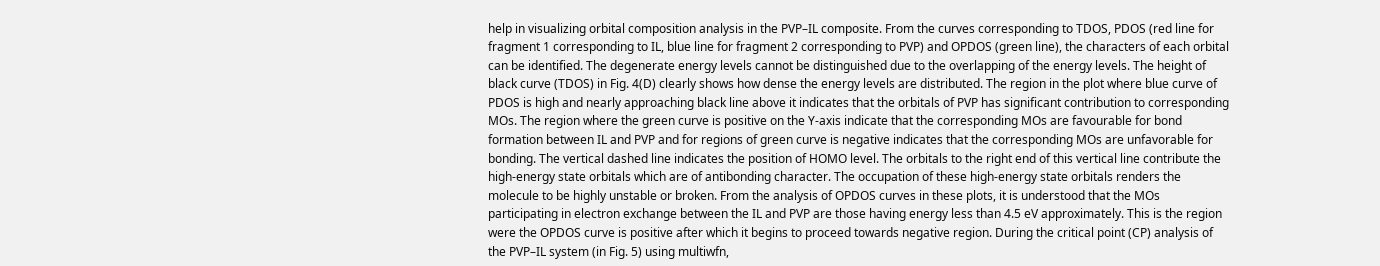help in visualizing orbital composition analysis in the PVP–IL composite. From the curves corresponding to TDOS, PDOS (red line for fragment 1 corresponding to IL, blue line for fragment 2 corresponding to PVP) and OPDOS (green line), the characters of each orbital can be identified. The degenerate energy levels cannot be distinguished due to the overlapping of the energy levels. The height of black curve (TDOS) in Fig. 4(D) clearly shows how dense the energy levels are distributed. The region in the plot where blue curve of PDOS is high and nearly approaching black line above it indicates that the orbitals of PVP has significant contribution to corresponding MOs. The region where the green curve is positive on the Y-axis indicate that the corresponding MOs are favourable for bond formation between IL and PVP and for regions of green curve is negative indicates that the corresponding MOs are unfavorable for bonding. The vertical dashed line indicates the position of HOMO level. The orbitals to the right end of this vertical line contribute the high-energy state orbitals which are of antibonding character. The occupation of these high-energy state orbitals renders the molecule to be highly unstable or broken. From the analysis of OPDOS curves in these plots, it is understood that the MOs participating in electron exchange between the IL and PVP are those having energy less than 4.5 eV approximately. This is the region were the OPDOS curve is positive after which it begins to proceed towards negative region. During the critical point (CP) analysis of the PVP–IL system (in Fig. 5) using multiwfn,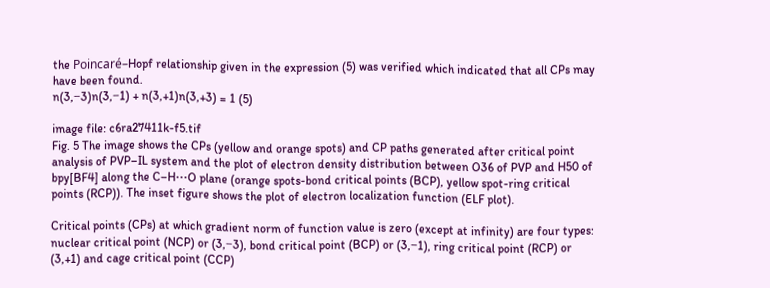the Poincaré–Hopf relationship given in the expression (5) was verified which indicated that all CPs may have been found.
n(3,−3)n(3,−1) + n(3,+1)n(3,+3) = 1 (5)

image file: c6ra27411k-f5.tif
Fig. 5 The image shows the CPs (yellow and orange spots) and CP paths generated after critical point analysis of PVP–IL system and the plot of electron density distribution between O36 of PVP and H50 of bpy[BF4] along the C–H⋯O plane (orange spots-bond critical points (BCP), yellow spot-ring critical points (RCP)). The inset figure shows the plot of electron localization function (ELF plot).

Critical points (CPs) at which gradient norm of function value is zero (except at infinity) are four types: nuclear critical point (NCP) or (3,−3), bond critical point (BCP) or (3,−1), ring critical point (RCP) or (3,+1) and cage critical point (CCP)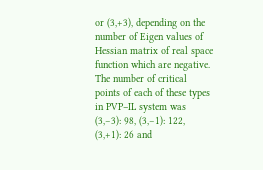or (3,+3), depending on the number of Eigen values of Hessian matrix of real space function which are negative. The number of critical points of each of these types in PVP–IL system was (3,−3): 98, (3,−1): 122, (3,+1): 26 and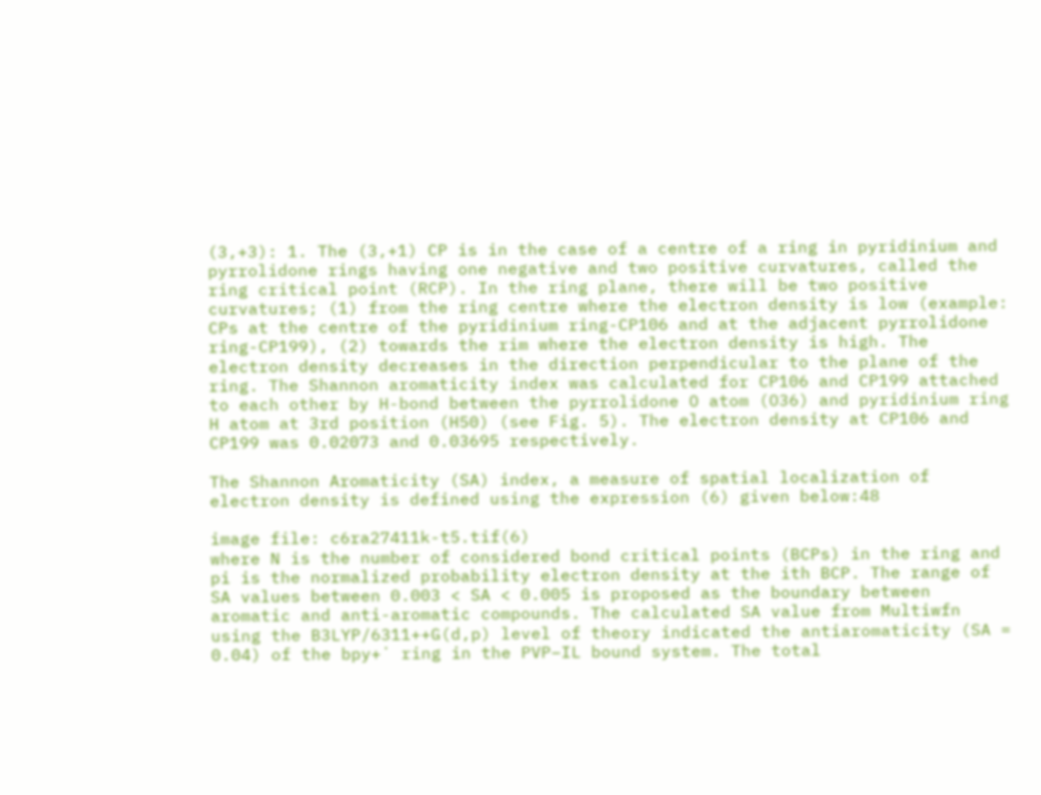(3,+3): 1. The (3,+1) CP is in the case of a centre of a ring in pyridinium and pyrrolidone rings having one negative and two positive curvatures, called the ring critical point (RCP). In the ring plane, there will be two positive curvatures; (1) from the ring centre where the electron density is low (example: CPs at the centre of the pyridinium ring-CP106 and at the adjacent pyrrolidone ring-CP199), (2) towards the rim where the electron density is high. The electron density decreases in the direction perpendicular to the plane of the ring. The Shannon aromaticity index was calculated for CP106 and CP199 attached to each other by H-bond between the pyrrolidone O atom (O36) and pyridinium ring H atom at 3rd position (H50) (see Fig. 5). The electron density at CP106 and CP199 was 0.02073 and 0.03695 respectively.

The Shannon Aromaticity (SA) index, a measure of spatial localization of electron density is defined using the expression (6) given below:48

image file: c6ra27411k-t5.tif(6)
where N is the number of considered bond critical points (BCPs) in the ring and pi is the normalized probability electron density at the ith BCP. The range of SA values between 0.003 < SA < 0.005 is proposed as the boundary between aromatic and anti-aromatic compounds. The calculated SA value from Multiwfn using the B3LYP/6311++G(d,p) level of theory indicated the antiaromaticity (SA = 0.04) of the bpy+˙ ring in the PVP–IL bound system. The total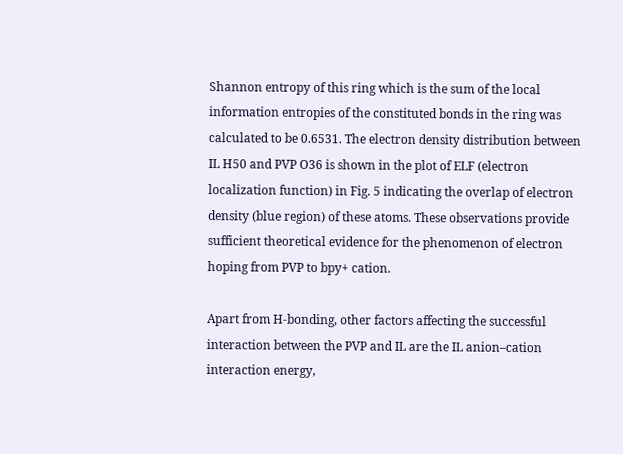Shannon entropy of this ring which is the sum of the local information entropies of the constituted bonds in the ring was calculated to be 0.6531. The electron density distribution between IL H50 and PVP O36 is shown in the plot of ELF (electron localization function) in Fig. 5 indicating the overlap of electron density (blue region) of these atoms. These observations provide sufficient theoretical evidence for the phenomenon of electron hoping from PVP to bpy+ cation.

Apart from H-bonding, other factors affecting the successful interaction between the PVP and IL are the IL anion–cation interaction energy,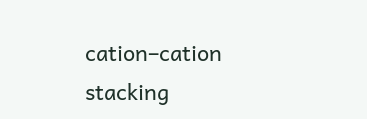cation–cation stacking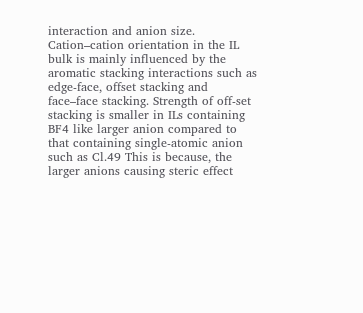interaction and anion size. Cation–cation orientation in the IL bulk is mainly influenced by the aromatic stacking interactions such as edge-face, offset stacking and face–face stacking. Strength of off-set stacking is smaller in ILs containing BF4 like larger anion compared to that containing single-atomic anion such as Cl.49 This is because, the larger anions causing steric effect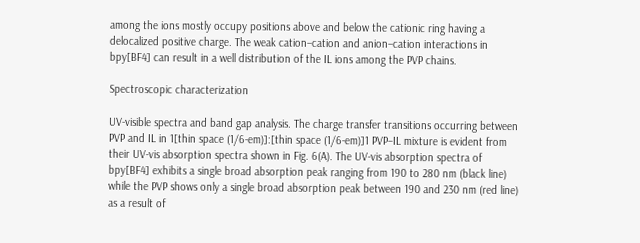among the ions mostly occupy positions above and below the cationic ring having a delocalized positive charge. The weak cation–cation and anion–cation interactions in bpy[BF4] can result in a well distribution of the IL ions among the PVP chains.

Spectroscopic characterization

UV-visible spectra and band gap analysis. The charge transfer transitions occurring between PVP and IL in 1[thin space (1/6-em)]:[thin space (1/6-em)]1 PVP–IL mixture is evident from their UV-vis absorption spectra shown in Fig. 6(A). The UV-vis absorption spectra of bpy[BF4] exhibits a single broad absorption peak ranging from 190 to 280 nm (black line) while the PVP shows only a single broad absorption peak between 190 and 230 nm (red line) as a result of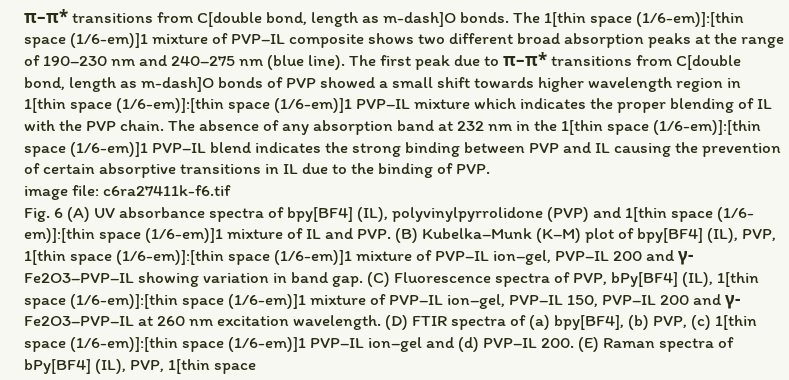π–π* transitions from C[double bond, length as m-dash]O bonds. The 1[thin space (1/6-em)]:[thin space (1/6-em)]1 mixture of PVP–IL composite shows two different broad absorption peaks at the range of 190–230 nm and 240–275 nm (blue line). The first peak due to π–π* transitions from C[double bond, length as m-dash]O bonds of PVP showed a small shift towards higher wavelength region in 1[thin space (1/6-em)]:[thin space (1/6-em)]1 PVP–IL mixture which indicates the proper blending of IL with the PVP chain. The absence of any absorption band at 232 nm in the 1[thin space (1/6-em)]:[thin space (1/6-em)]1 PVP–IL blend indicates the strong binding between PVP and IL causing the prevention of certain absorptive transitions in IL due to the binding of PVP.
image file: c6ra27411k-f6.tif
Fig. 6 (A) UV absorbance spectra of bpy[BF4] (IL), polyvinylpyrrolidone (PVP) and 1[thin space (1/6-em)]:[thin space (1/6-em)]1 mixture of IL and PVP. (B) Kubelka–Munk (K–M) plot of bpy[BF4] (IL), PVP, 1[thin space (1/6-em)]:[thin space (1/6-em)]1 mixture of PVP–IL ion–gel, PVP–IL 200 and γ-Fe2O3–PVP–IL showing variation in band gap. (C) Fluorescence spectra of PVP, bPy[BF4] (IL), 1[thin space (1/6-em)]:[thin space (1/6-em)]1 mixture of PVP–IL ion–gel, PVP–IL 150, PVP–IL 200 and γ-Fe2O3–PVP–IL at 260 nm excitation wavelength. (D) FTIR spectra of (a) bpy[BF4], (b) PVP, (c) 1[thin space (1/6-em)]:[thin space (1/6-em)]1 PVP–IL ion–gel and (d) PVP–IL 200. (E) Raman spectra of bPy[BF4] (IL), PVP, 1[thin space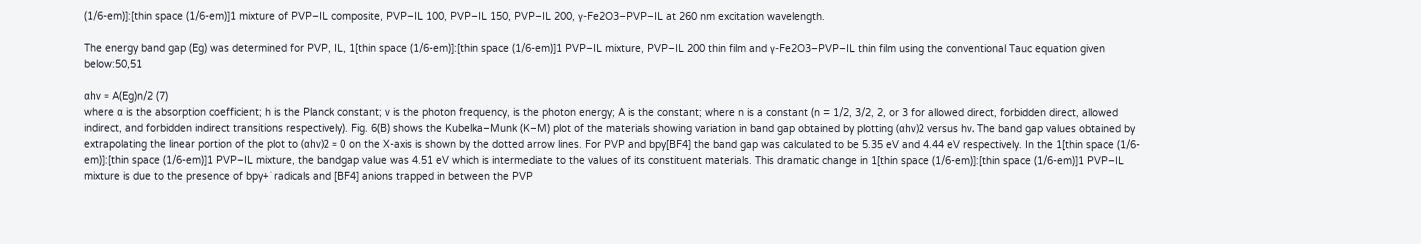(1/6-em)]:[thin space (1/6-em)]1 mixture of PVP–IL composite, PVP–IL 100, PVP–IL 150, PVP–IL 200, γ-Fe2O3–PVP–IL at 260 nm excitation wavelength.

The energy band gap (Eg) was determined for PVP, IL, 1[thin space (1/6-em)]:[thin space (1/6-em)]1 PVP–IL mixture, PVP–IL 200 thin film and γ-Fe2O3–PVP–IL thin film using the conventional Tauc equation given below:50,51

αhν = A(Eg)n/2 (7)
where α is the absorption coefficient; h is the Planck constant; ν is the photon frequency, is the photon energy; A is the constant; where n is a constant (n = 1/2, 3/2, 2, or 3 for allowed direct, forbidden direct, allowed indirect, and forbidden indirect transitions respectively). Fig. 6(B) shows the Kubelka–Munk (K–M) plot of the materials showing variation in band gap obtained by plotting (αhν)2 versus hν. The band gap values obtained by extrapolating the linear portion of the plot to (αhν)2 = 0 on the X-axis is shown by the dotted arrow lines. For PVP and bpy[BF4] the band gap was calculated to be 5.35 eV and 4.44 eV respectively. In the 1[thin space (1/6-em)]:[thin space (1/6-em)]1 PVP–IL mixture, the bandgap value was 4.51 eV which is intermediate to the values of its constituent materials. This dramatic change in 1[thin space (1/6-em)]:[thin space (1/6-em)]1 PVP–IL mixture is due to the presence of bpy+˙ radicals and [BF4] anions trapped in between the PVP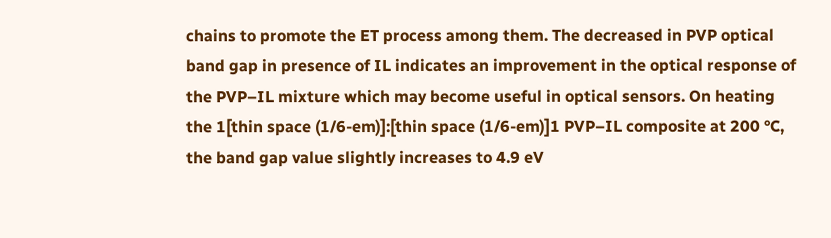chains to promote the ET process among them. The decreased in PVP optical band gap in presence of IL indicates an improvement in the optical response of the PVP–IL mixture which may become useful in optical sensors. On heating the 1[thin space (1/6-em)]:[thin space (1/6-em)]1 PVP–IL composite at 200 °C, the band gap value slightly increases to 4.9 eV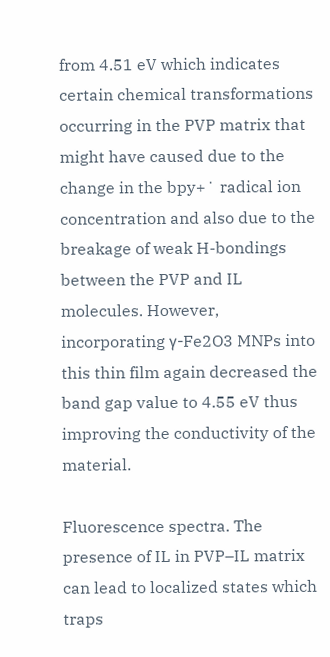from 4.51 eV which indicates certain chemical transformations occurring in the PVP matrix that might have caused due to the change in the bpy+˙ radical ion concentration and also due to the breakage of weak H-bondings between the PVP and IL molecules. However, incorporating γ-Fe2O3 MNPs into this thin film again decreased the band gap value to 4.55 eV thus improving the conductivity of the material.

Fluorescence spectra. The presence of IL in PVP–IL matrix can lead to localized states which traps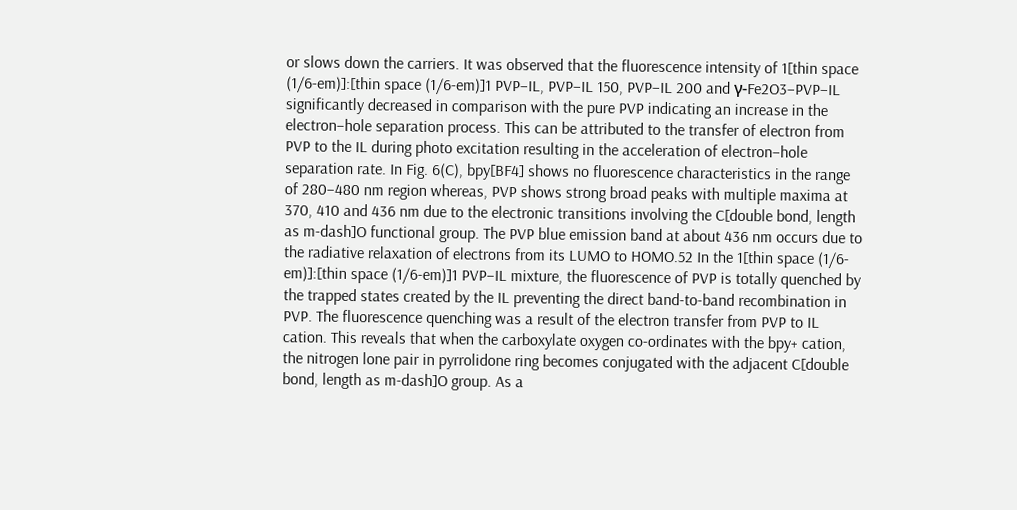or slows down the carriers. It was observed that the fluorescence intensity of 1[thin space (1/6-em)]:[thin space (1/6-em)]1 PVP–IL, PVP–IL 150, PVP–IL 200 and γ-Fe2O3–PVP–IL significantly decreased in comparison with the pure PVP indicating an increase in the electron–hole separation process. This can be attributed to the transfer of electron from PVP to the IL during photo excitation resulting in the acceleration of electron–hole separation rate. In Fig. 6(C), bpy[BF4] shows no fluorescence characteristics in the range of 280–480 nm region whereas, PVP shows strong broad peaks with multiple maxima at 370, 410 and 436 nm due to the electronic transitions involving the C[double bond, length as m-dash]O functional group. The PVP blue emission band at about 436 nm occurs due to the radiative relaxation of electrons from its LUMO to HOMO.52 In the 1[thin space (1/6-em)]:[thin space (1/6-em)]1 PVP–IL mixture, the fluorescence of PVP is totally quenched by the trapped states created by the IL preventing the direct band-to-band recombination in PVP. The fluorescence quenching was a result of the electron transfer from PVP to IL cation. This reveals that when the carboxylate oxygen co-ordinates with the bpy+ cation, the nitrogen lone pair in pyrrolidone ring becomes conjugated with the adjacent C[double bond, length as m-dash]O group. As a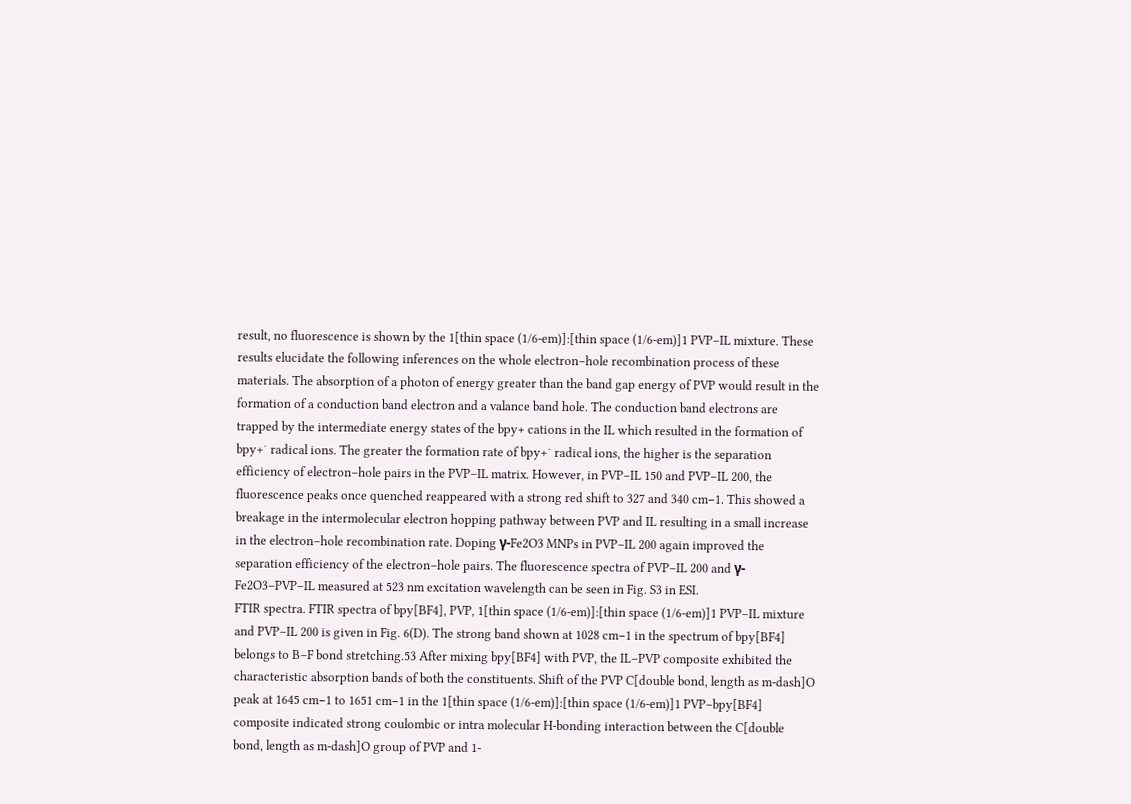result, no fluorescence is shown by the 1[thin space (1/6-em)]:[thin space (1/6-em)]1 PVP–IL mixture. These results elucidate the following inferences on the whole electron–hole recombination process of these materials. The absorption of a photon of energy greater than the band gap energy of PVP would result in the formation of a conduction band electron and a valance band hole. The conduction band electrons are trapped by the intermediate energy states of the bpy+ cations in the IL which resulted in the formation of bpy+˙ radical ions. The greater the formation rate of bpy+˙ radical ions, the higher is the separation efficiency of electron–hole pairs in the PVP–IL matrix. However, in PVP–IL 150 and PVP–IL 200, the fluorescence peaks once quenched reappeared with a strong red shift to 327 and 340 cm−1. This showed a breakage in the intermolecular electron hopping pathway between PVP and IL resulting in a small increase in the electron–hole recombination rate. Doping γ-Fe2O3 MNPs in PVP–IL 200 again improved the separation efficiency of the electron–hole pairs. The fluorescence spectra of PVP–IL 200 and γ-Fe2O3–PVP–IL measured at 523 nm excitation wavelength can be seen in Fig. S3 in ESI.
FTIR spectra. FTIR spectra of bpy[BF4], PVP, 1[thin space (1/6-em)]:[thin space (1/6-em)]1 PVP–IL mixture and PVP–IL 200 is given in Fig. 6(D). The strong band shown at 1028 cm−1 in the spectrum of bpy[BF4] belongs to B–F bond stretching.53 After mixing bpy[BF4] with PVP, the IL–PVP composite exhibited the characteristic absorption bands of both the constituents. Shift of the PVP C[double bond, length as m-dash]O peak at 1645 cm−1 to 1651 cm−1 in the 1[thin space (1/6-em)]:[thin space (1/6-em)]1 PVP–bpy[BF4] composite indicated strong coulombic or intra molecular H-bonding interaction between the C[double bond, length as m-dash]O group of PVP and 1-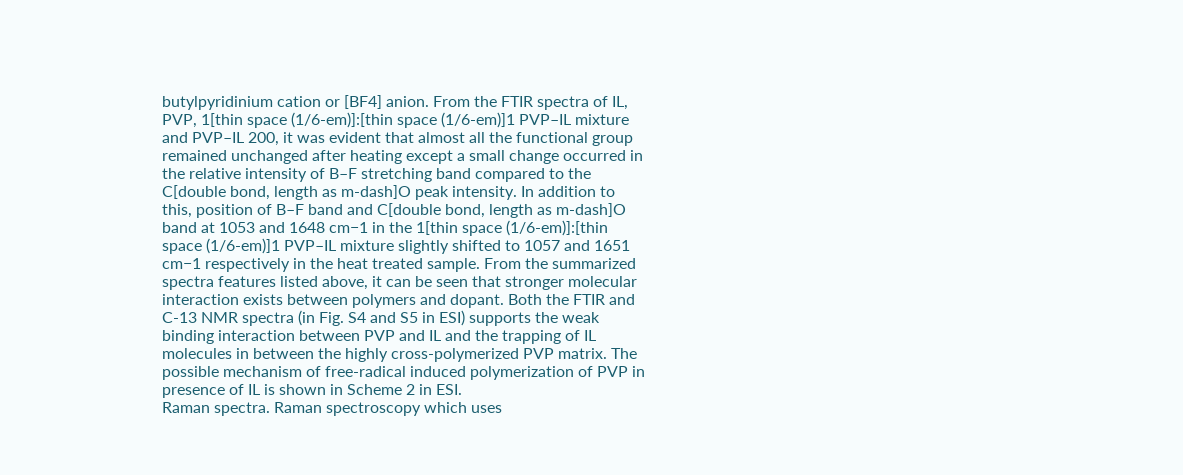butylpyridinium cation or [BF4] anion. From the FTIR spectra of IL, PVP, 1[thin space (1/6-em)]:[thin space (1/6-em)]1 PVP–IL mixture and PVP–IL 200, it was evident that almost all the functional group remained unchanged after heating except a small change occurred in the relative intensity of B–F stretching band compared to the C[double bond, length as m-dash]O peak intensity. In addition to this, position of B–F band and C[double bond, length as m-dash]O band at 1053 and 1648 cm−1 in the 1[thin space (1/6-em)]:[thin space (1/6-em)]1 PVP–IL mixture slightly shifted to 1057 and 1651 cm−1 respectively in the heat treated sample. From the summarized spectra features listed above, it can be seen that stronger molecular interaction exists between polymers and dopant. Both the FTIR and C-13 NMR spectra (in Fig. S4 and S5 in ESI) supports the weak binding interaction between PVP and IL and the trapping of IL molecules in between the highly cross-polymerized PVP matrix. The possible mechanism of free-radical induced polymerization of PVP in presence of IL is shown in Scheme 2 in ESI.
Raman spectra. Raman spectroscopy which uses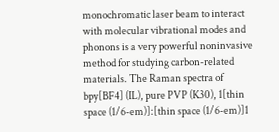monochromatic laser beam to interact with molecular vibrational modes and phonons is a very powerful noninvasive method for studying carbon-related materials. The Raman spectra of bpy[BF4] (IL), pure PVP (K30), 1[thin space (1/6-em)]:[thin space (1/6-em)]1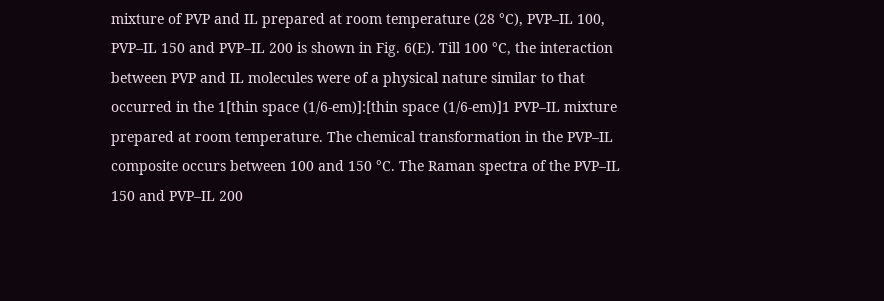mixture of PVP and IL prepared at room temperature (28 °C), PVP–IL 100, PVP–IL 150 and PVP–IL 200 is shown in Fig. 6(E). Till 100 °C, the interaction between PVP and IL molecules were of a physical nature similar to that occurred in the 1[thin space (1/6-em)]:[thin space (1/6-em)]1 PVP–IL mixture prepared at room temperature. The chemical transformation in the PVP–IL composite occurs between 100 and 150 °C. The Raman spectra of the PVP–IL 150 and PVP–IL 200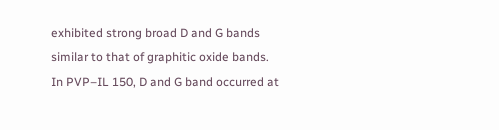exhibited strong broad D and G bands similar to that of graphitic oxide bands. In PVP–IL 150, D and G band occurred at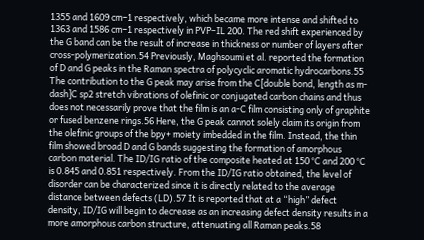1355 and 1609 cm−1 respectively, which became more intense and shifted to 1363 and 1586 cm−1 respectively in PVP–IL 200. The red shift experienced by the G band can be the result of increase in thickness or number of layers after cross-polymerization.54 Previously, Maghsoumi et al. reported the formation of D and G peaks in the Raman spectra of polycyclic aromatic hydrocarbons.55 The contribution to the G peak may arise from the C[double bond, length as m-dash]C sp2 stretch vibrations of olefinic or conjugated carbon chains and thus does not necessarily prove that the film is an a-C film consisting only of graphite or fused benzene rings.56 Here, the G peak cannot solely claim its origin from the olefinic groups of the bpy+ moiety imbedded in the film. Instead, the thin film showed broad D and G bands suggesting the formation of amorphous carbon material. The ID/IG ratio of the composite heated at 150 °C and 200 °C is 0.845 and 0.851 respectively. From the ID/IG ratio obtained, the level of disorder can be characterized since it is directly related to the average distance between defects (LD).57 It is reported that at a “high” defect density, ID/IG will begin to decrease as an increasing defect density results in a more amorphous carbon structure, attenuating all Raman peaks.58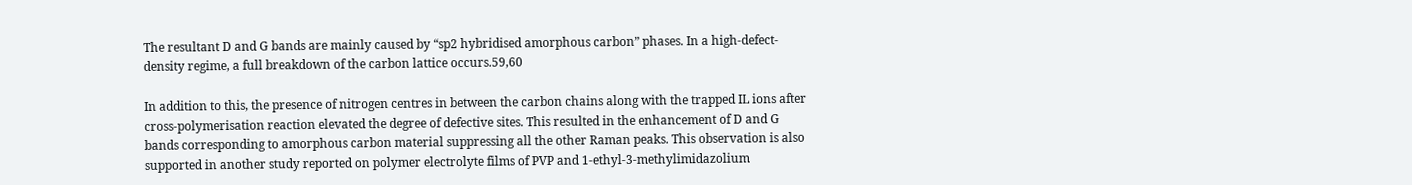The resultant D and G bands are mainly caused by “sp2 hybridised amorphous carbon” phases. In a high-defect-density regime, a full breakdown of the carbon lattice occurs.59,60

In addition to this, the presence of nitrogen centres in between the carbon chains along with the trapped IL ions after cross-polymerisation reaction elevated the degree of defective sites. This resulted in the enhancement of D and G bands corresponding to amorphous carbon material suppressing all the other Raman peaks. This observation is also supported in another study reported on polymer electrolyte films of PVP and 1-ethyl-3-methylimidazolium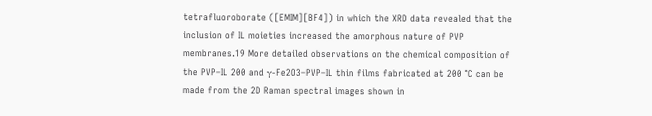tetrafluoroborate ([EMIM][BF4]) in which the XRD data revealed that the inclusion of IL moieties increased the amorphous nature of PVP membranes.19 More detailed observations on the chemical composition of the PVP–IL 200 and γ-Fe2O3–PVP–IL thin films fabricated at 200 °C can be made from the 2D Raman spectral images shown in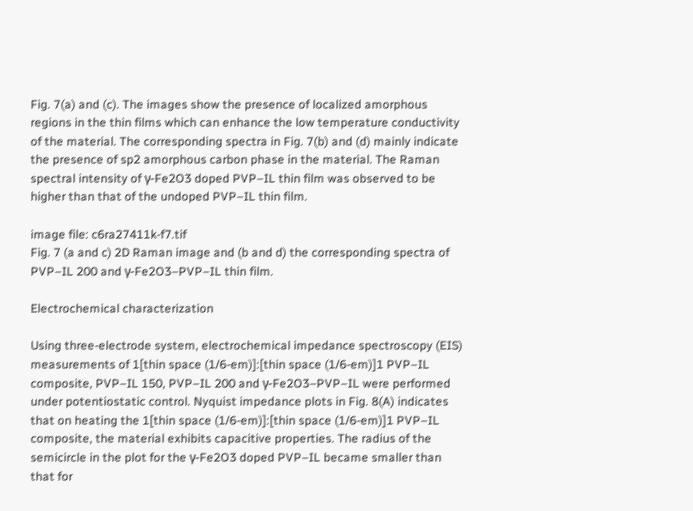Fig. 7(a) and (c). The images show the presence of localized amorphous regions in the thin films which can enhance the low temperature conductivity of the material. The corresponding spectra in Fig. 7(b) and (d) mainly indicate the presence of sp2 amorphous carbon phase in the material. The Raman spectral intensity of γ-Fe2O3 doped PVP–IL thin film was observed to be higher than that of the undoped PVP–IL thin film.

image file: c6ra27411k-f7.tif
Fig. 7 (a and c) 2D Raman image and (b and d) the corresponding spectra of PVP–IL 200 and γ-Fe2O3–PVP–IL thin film.

Electrochemical characterization

Using three-electrode system, electrochemical impedance spectroscopy (EIS) measurements of 1[thin space (1/6-em)]:[thin space (1/6-em)]1 PVP–IL composite, PVP–IL 150, PVP–IL 200 and γ-Fe2O3–PVP–IL were performed under potentiostatic control. Nyquist impedance plots in Fig. 8(A) indicates that on heating the 1[thin space (1/6-em)]:[thin space (1/6-em)]1 PVP–IL composite, the material exhibits capacitive properties. The radius of the semicircle in the plot for the γ-Fe2O3 doped PVP–IL became smaller than that for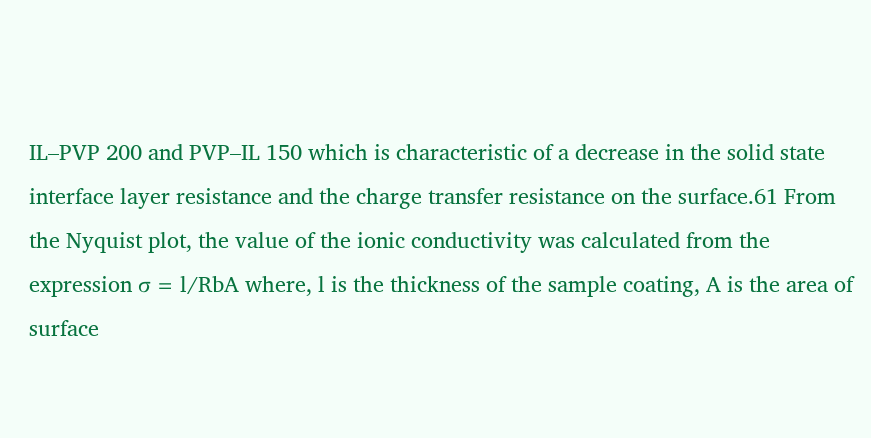IL–PVP 200 and PVP–IL 150 which is characteristic of a decrease in the solid state interface layer resistance and the charge transfer resistance on the surface.61 From the Nyquist plot, the value of the ionic conductivity was calculated from the expression σ = l/RbA where, l is the thickness of the sample coating, A is the area of surface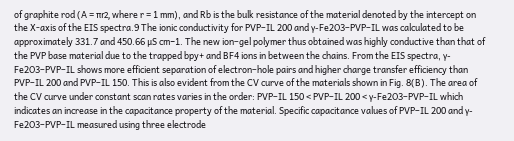of graphite rod (A = πr2, where r = 1 mm), and Rb is the bulk resistance of the material denoted by the intercept on the X-axis of the EIS spectra.9 The ionic conductivity for PVP–IL 200 and γ-Fe2O3–PVP–IL was calculated to be approximately 331.7 and 450.66 μS cm−1. The new ion–gel polymer thus obtained was highly conductive than that of the PVP base material due to the trapped bpy+ and BF4 ions in between the chains. From the EIS spectra, γ-Fe2O3–PVP–IL shows more efficient separation of electron–hole pairs and higher charge transfer efficiency than PVP–IL 200 and PVP–IL 150. This is also evident from the CV curve of the materials shown in Fig. 8(B). The area of the CV curve under constant scan rates varies in the order: PVP–IL 150 < PVP–IL 200 < γ-Fe2O3–PVP–IL which indicates an increase in the capacitance property of the material. Specific capacitance values of PVP–IL 200 and γ-Fe2O3–PVP–IL measured using three electrode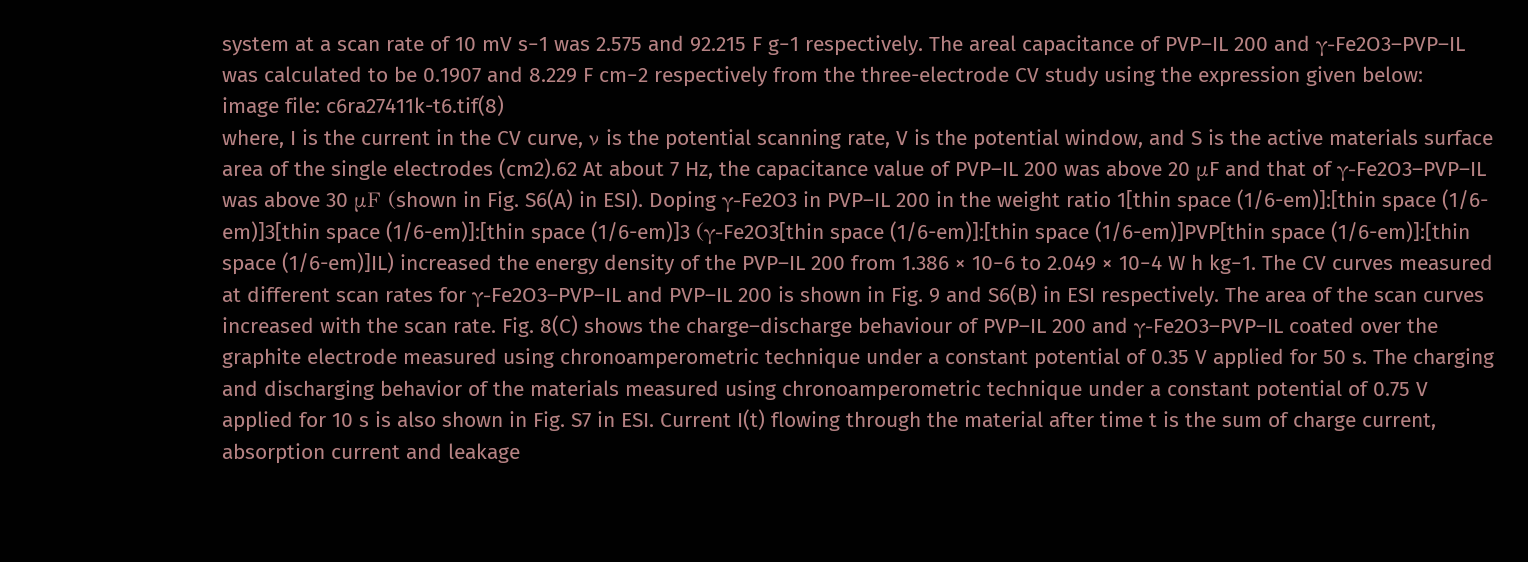system at a scan rate of 10 mV s−1 was 2.575 and 92.215 F g−1 respectively. The areal capacitance of PVP–IL 200 and γ-Fe2O3–PVP–IL was calculated to be 0.1907 and 8.229 F cm−2 respectively from the three-electrode CV study using the expression given below:
image file: c6ra27411k-t6.tif(8)
where, I is the current in the CV curve, ν is the potential scanning rate, V is the potential window, and S is the active materials surface area of the single electrodes (cm2).62 At about 7 Hz, the capacitance value of PVP–IL 200 was above 20 μF and that of γ-Fe2O3–PVP–IL was above 30 μF (shown in Fig. S6(A) in ESI). Doping γ-Fe2O3 in PVP–IL 200 in the weight ratio 1[thin space (1/6-em)]:[thin space (1/6-em)]3[thin space (1/6-em)]:[thin space (1/6-em)]3 (γ-Fe2O3[thin space (1/6-em)]:[thin space (1/6-em)]PVP[thin space (1/6-em)]:[thin space (1/6-em)]IL) increased the energy density of the PVP–IL 200 from 1.386 × 10−6 to 2.049 × 10−4 W h kg−1. The CV curves measured at different scan rates for γ-Fe2O3–PVP–IL and PVP–IL 200 is shown in Fig. 9 and S6(B) in ESI respectively. The area of the scan curves increased with the scan rate. Fig. 8(C) shows the charge–discharge behaviour of PVP–IL 200 and γ-Fe2O3–PVP–IL coated over the graphite electrode measured using chronoamperometric technique under a constant potential of 0.35 V applied for 50 s. The charging and discharging behavior of the materials measured using chronoamperometric technique under a constant potential of 0.75 V applied for 10 s is also shown in Fig. S7 in ESI. Current I(t) flowing through the material after time t is the sum of charge current, absorption current and leakage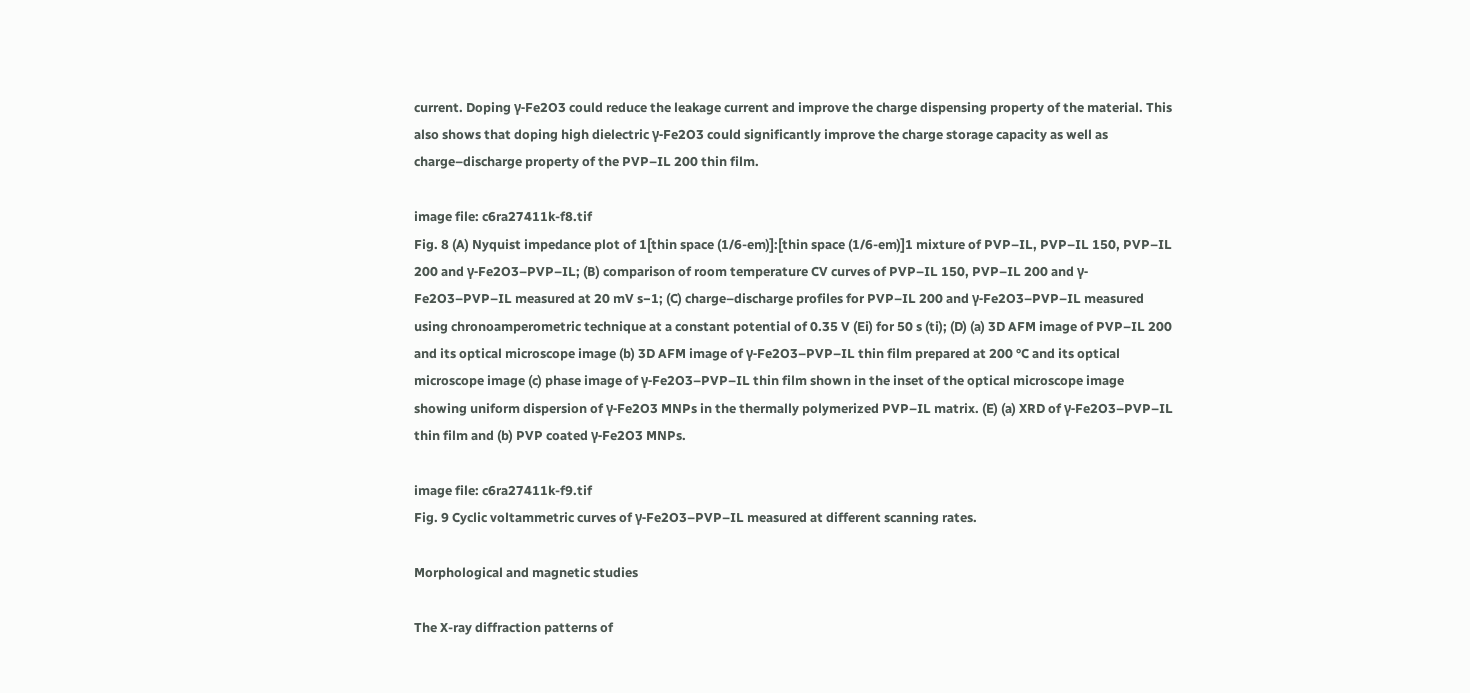current. Doping γ-Fe2O3 could reduce the leakage current and improve the charge dispensing property of the material. This also shows that doping high dielectric γ-Fe2O3 could significantly improve the charge storage capacity as well as charge–discharge property of the PVP–IL 200 thin film.

image file: c6ra27411k-f8.tif
Fig. 8 (A) Nyquist impedance plot of 1[thin space (1/6-em)]:[thin space (1/6-em)]1 mixture of PVP–IL, PVP–IL 150, PVP–IL 200 and γ-Fe2O3–PVP–IL; (B) comparison of room temperature CV curves of PVP–IL 150, PVP–IL 200 and γ-Fe2O3–PVP–IL measured at 20 mV s−1; (C) charge–discharge profiles for PVP–IL 200 and γ-Fe2O3–PVP–IL measured using chronoamperometric technique at a constant potential of 0.35 V (Ei) for 50 s (ti); (D) (a) 3D AFM image of PVP–IL 200 and its optical microscope image (b) 3D AFM image of γ-Fe2O3–PVP–IL thin film prepared at 200 °C and its optical microscope image (c) phase image of γ-Fe2O3–PVP–IL thin film shown in the inset of the optical microscope image showing uniform dispersion of γ-Fe2O3 MNPs in the thermally polymerized PVP–IL matrix. (E) (a) XRD of γ-Fe2O3–PVP–IL thin film and (b) PVP coated γ-Fe2O3 MNPs.

image file: c6ra27411k-f9.tif
Fig. 9 Cyclic voltammetric curves of γ-Fe2O3–PVP–IL measured at different scanning rates.

Morphological and magnetic studies

The X-ray diffraction patterns of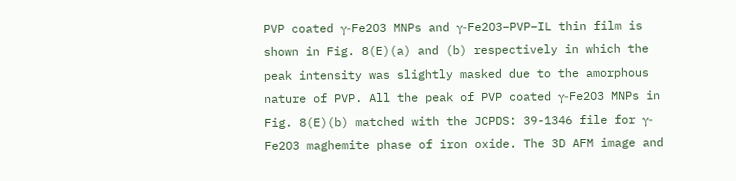PVP coated γ-Fe2O3 MNPs and γ-Fe2O3–PVP–IL thin film is shown in Fig. 8(E)(a) and (b) respectively in which the peak intensity was slightly masked due to the amorphous nature of PVP. All the peak of PVP coated γ-Fe2O3 MNPs in Fig. 8(E)(b) matched with the JCPDS: 39-1346 file for γ-Fe2O3 maghemite phase of iron oxide. The 3D AFM image and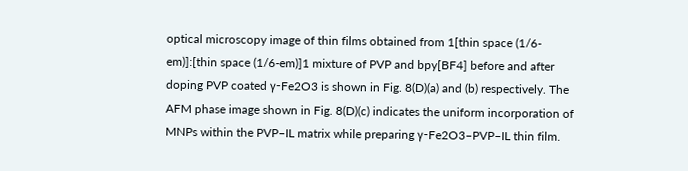optical microscopy image of thin films obtained from 1[thin space (1/6-em)]:[thin space (1/6-em)]1 mixture of PVP and bpy[BF4] before and after doping PVP coated γ-Fe2O3 is shown in Fig. 8(D)(a) and (b) respectively. The AFM phase image shown in Fig. 8(D)(c) indicates the uniform incorporation of MNPs within the PVP–IL matrix while preparing γ-Fe2O3–PVP–IL thin film.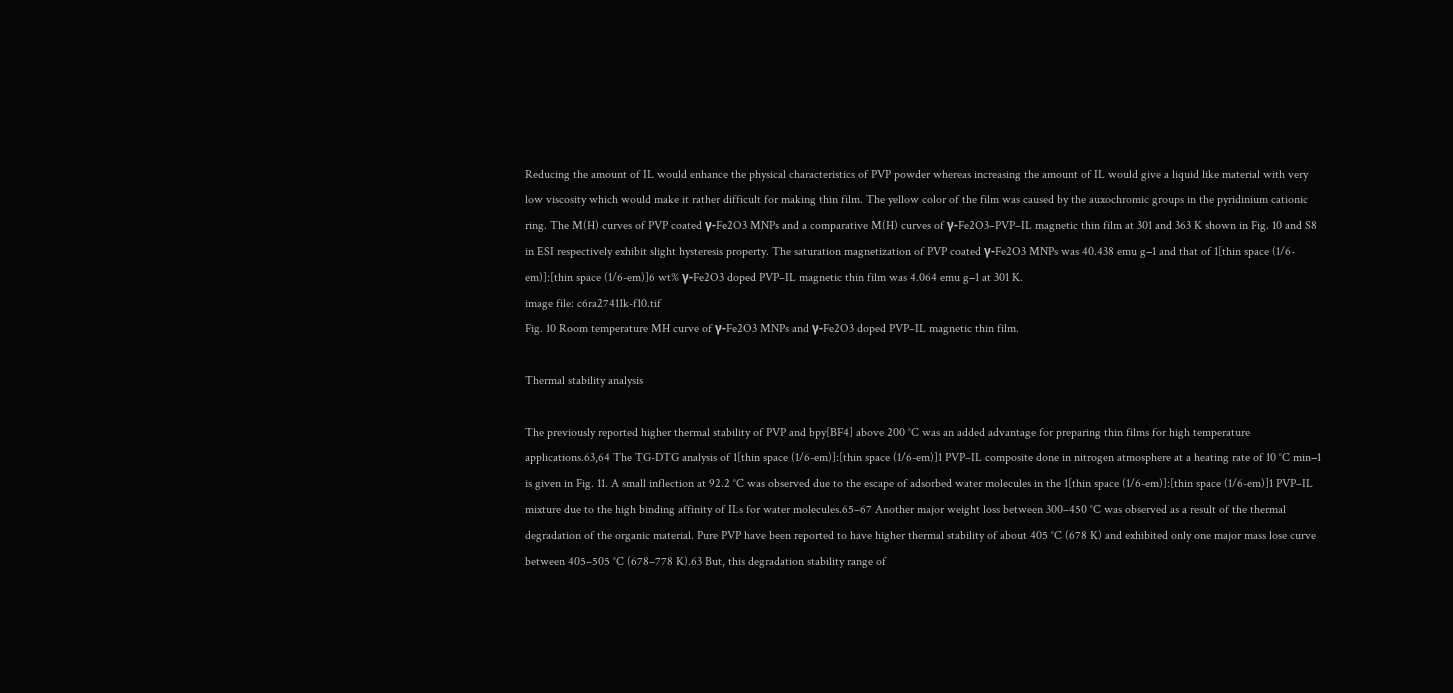Reducing the amount of IL would enhance the physical characteristics of PVP powder whereas increasing the amount of IL would give a liquid like material with very low viscosity which would make it rather difficult for making thin film. The yellow color of the film was caused by the auxochromic groups in the pyridinium cationic ring. The M(H) curves of PVP coated γ-Fe2O3 MNPs and a comparative M(H) curves of γ-Fe2O3–PVP–IL magnetic thin film at 301 and 363 K shown in Fig. 10 and S8 in ESI respectively exhibit slight hysteresis property. The saturation magnetization of PVP coated γ-Fe2O3 MNPs was 40.438 emu g−1 and that of 1[thin space (1/6-em)]:[thin space (1/6-em)]6 wt% γ-Fe2O3 doped PVP–IL magnetic thin film was 4.064 emu g−1 at 301 K.
image file: c6ra27411k-f10.tif
Fig. 10 Room temperature MH curve of γ-Fe2O3 MNPs and γ-Fe2O3 doped PVP–IL magnetic thin film.

Thermal stability analysis

The previously reported higher thermal stability of PVP and bpy[BF4] above 200 °C was an added advantage for preparing thin films for high temperature applications.63,64 The TG-DTG analysis of 1[thin space (1/6-em)]:[thin space (1/6-em)]1 PVP–IL composite done in nitrogen atmosphere at a heating rate of 10 °C min−1 is given in Fig. 11. A small inflection at 92.2 °C was observed due to the escape of adsorbed water molecules in the 1[thin space (1/6-em)]:[thin space (1/6-em)]1 PVP–IL mixture due to the high binding affinity of ILs for water molecules.65–67 Another major weight loss between 300–450 °C was observed as a result of the thermal degradation of the organic material. Pure PVP have been reported to have higher thermal stability of about 405 °C (678 K) and exhibited only one major mass lose curve between 405–505 °C (678–778 K).63 But, this degradation stability range of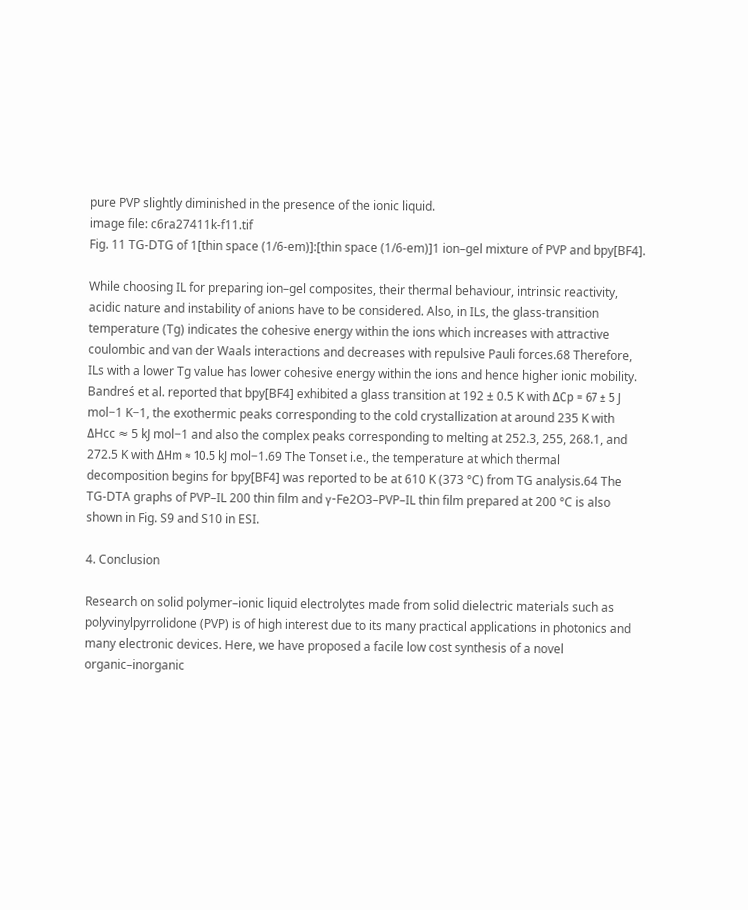pure PVP slightly diminished in the presence of the ionic liquid.
image file: c6ra27411k-f11.tif
Fig. 11 TG-DTG of 1[thin space (1/6-em)]:[thin space (1/6-em)]1 ion–gel mixture of PVP and bpy[BF4].

While choosing IL for preparing ion–gel composites, their thermal behaviour, intrinsic reactivity, acidic nature and instability of anions have to be considered. Also, in ILs, the glass-transition temperature (Tg) indicates the cohesive energy within the ions which increases with attractive coulombic and van der Waals interactions and decreases with repulsive Pauli forces.68 Therefore, ILs with a lower Tg value has lower cohesive energy within the ions and hence higher ionic mobility. Bandreś et al. reported that bpy[BF4] exhibited a glass transition at 192 ± 0.5 K with ΔCp = 67 ± 5 J mol−1 K−1, the exothermic peaks corresponding to the cold crystallization at around 235 K with ΔHcc ≈ 5 kJ mol−1 and also the complex peaks corresponding to melting at 252.3, 255, 268.1, and 272.5 K with ΔHm ≈ 10.5 kJ mol−1.69 The Tonset i.e., the temperature at which thermal decomposition begins for bpy[BF4] was reported to be at 610 K (373 °C) from TG analysis.64 The TG-DTA graphs of PVP–IL 200 thin film and γ-Fe2O3–PVP–IL thin film prepared at 200 °C is also shown in Fig. S9 and S10 in ESI.

4. Conclusion

Research on solid polymer–ionic liquid electrolytes made from solid dielectric materials such as polyvinylpyrrolidone (PVP) is of high interest due to its many practical applications in photonics and many electronic devices. Here, we have proposed a facile low cost synthesis of a novel organic–inorganic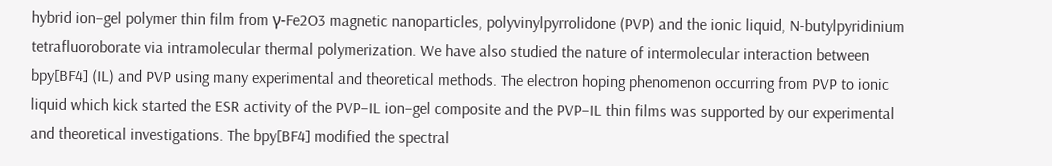hybrid ion–gel polymer thin film from γ-Fe2O3 magnetic nanoparticles, polyvinylpyrrolidone (PVP) and the ionic liquid, N-butylpyridinium tetrafluoroborate via intramolecular thermal polymerization. We have also studied the nature of intermolecular interaction between bpy[BF4] (IL) and PVP using many experimental and theoretical methods. The electron hoping phenomenon occurring from PVP to ionic liquid which kick started the ESR activity of the PVP–IL ion–gel composite and the PVP–IL thin films was supported by our experimental and theoretical investigations. The bpy[BF4] modified the spectral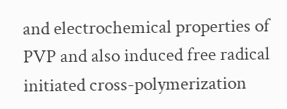and electrochemical properties of PVP and also induced free radical initiated cross-polymerization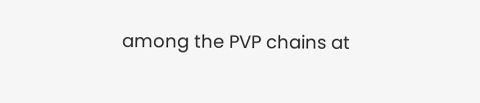among the PVP chains at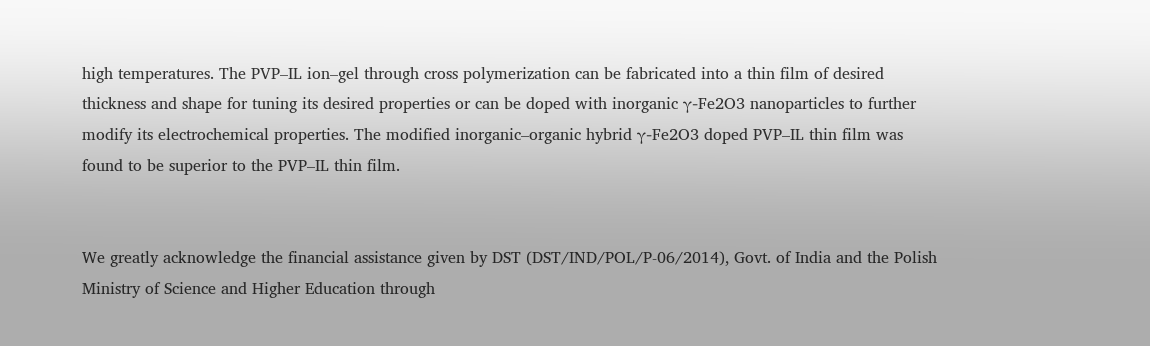high temperatures. The PVP–IL ion–gel through cross polymerization can be fabricated into a thin film of desired thickness and shape for tuning its desired properties or can be doped with inorganic γ-Fe2O3 nanoparticles to further modify its electrochemical properties. The modified inorganic–organic hybrid γ-Fe2O3 doped PVP–IL thin film was found to be superior to the PVP–IL thin film.


We greatly acknowledge the financial assistance given by DST (DST/IND/POL/P-06/2014), Govt. of India and the Polish Ministry of Science and Higher Education through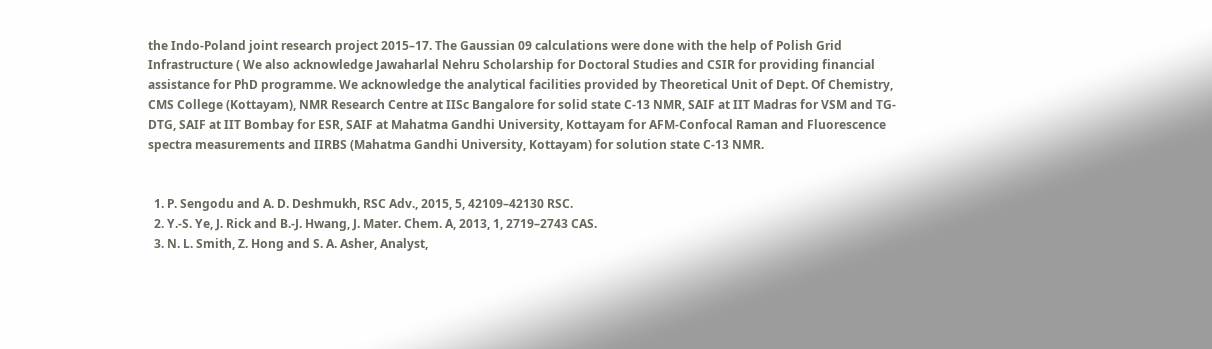the Indo-Poland joint research project 2015–17. The Gaussian 09 calculations were done with the help of Polish Grid Infrastructure ( We also acknowledge Jawaharlal Nehru Scholarship for Doctoral Studies and CSIR for providing financial assistance for PhD programme. We acknowledge the analytical facilities provided by Theoretical Unit of Dept. Of Chemistry, CMS College (Kottayam), NMR Research Centre at IISc Bangalore for solid state C-13 NMR, SAIF at IIT Madras for VSM and TG-DTG, SAIF at IIT Bombay for ESR, SAIF at Mahatma Gandhi University, Kottayam for AFM-Confocal Raman and Fluorescence spectra measurements and IIRBS (Mahatma Gandhi University, Kottayam) for solution state C-13 NMR.


  1. P. Sengodu and A. D. Deshmukh, RSC Adv., 2015, 5, 42109–42130 RSC.
  2. Y.-S. Ye, J. Rick and B.-J. Hwang, J. Mater. Chem. A, 2013, 1, 2719–2743 CAS.
  3. N. L. Smith, Z. Hong and S. A. Asher, Analyst,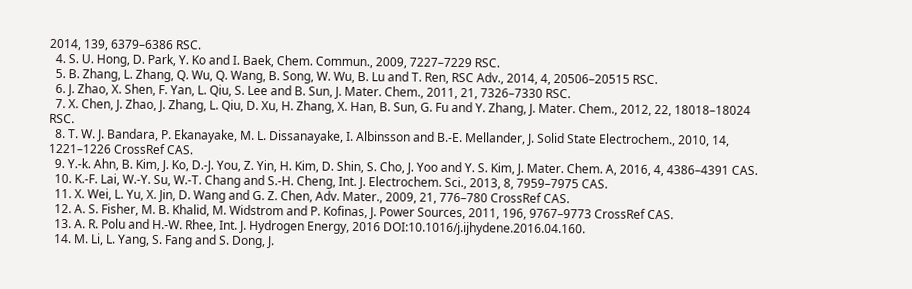2014, 139, 6379–6386 RSC.
  4. S. U. Hong, D. Park, Y. Ko and I. Baek, Chem. Commun., 2009, 7227–7229 RSC.
  5. B. Zhang, L. Zhang, Q. Wu, Q. Wang, B. Song, W. Wu, B. Lu and T. Ren, RSC Adv., 2014, 4, 20506–20515 RSC.
  6. J. Zhao, X. Shen, F. Yan, L. Qiu, S. Lee and B. Sun, J. Mater. Chem., 2011, 21, 7326–7330 RSC.
  7. X. Chen, J. Zhao, J. Zhang, L. Qiu, D. Xu, H. Zhang, X. Han, B. Sun, G. Fu and Y. Zhang, J. Mater. Chem., 2012, 22, 18018–18024 RSC.
  8. T. W. J. Bandara, P. Ekanayake, M. L. Dissanayake, I. Albinsson and B.-E. Mellander, J. Solid State Electrochem., 2010, 14, 1221–1226 CrossRef CAS.
  9. Y.-k. Ahn, B. Kim, J. Ko, D.-J. You, Z. Yin, H. Kim, D. Shin, S. Cho, J. Yoo and Y. S. Kim, J. Mater. Chem. A, 2016, 4, 4386–4391 CAS.
  10. K.-F. Lai, W.-Y. Su, W.-T. Chang and S.-H. Cheng, Int. J. Electrochem. Sci., 2013, 8, 7959–7975 CAS.
  11. X. Wei, L. Yu, X. Jin, D. Wang and G. Z. Chen, Adv. Mater., 2009, 21, 776–780 CrossRef CAS.
  12. A. S. Fisher, M. B. Khalid, M. Widstrom and P. Kofinas, J. Power Sources, 2011, 196, 9767–9773 CrossRef CAS.
  13. A. R. Polu and H.-W. Rhee, Int. J. Hydrogen Energy, 2016 DOI:10.1016/j.ijhydene.2016.04.160.
  14. M. Li, L. Yang, S. Fang and S. Dong, J.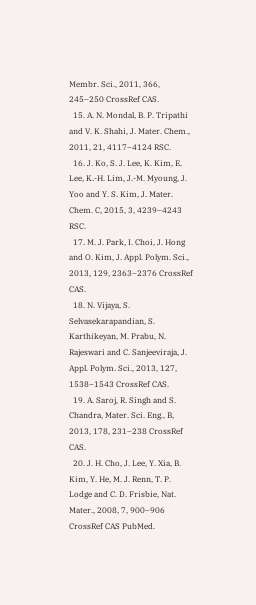Membr. Sci., 2011, 366, 245–250 CrossRef CAS.
  15. A. N. Mondal, B. P. Tripathi and V. K. Shahi, J. Mater. Chem., 2011, 21, 4117–4124 RSC.
  16. J. Ko, S. J. Lee, K. Kim, E. Lee, K.-H. Lim, J.-M. Myoung, J. Yoo and Y. S. Kim, J. Mater. Chem. C, 2015, 3, 4239–4243 RSC.
  17. M. J. Park, I. Choi, J. Hong and O. Kim, J. Appl. Polym. Sci., 2013, 129, 2363–2376 CrossRef CAS.
  18. N. Vijaya, S. Selvasekarapandian, S. Karthikeyan, M. Prabu, N. Rajeswari and C. Sanjeeviraja, J. Appl. Polym. Sci., 2013, 127, 1538–1543 CrossRef CAS.
  19. A. Saroj, R. Singh and S. Chandra, Mater. Sci. Eng., B, 2013, 178, 231–238 CrossRef CAS.
  20. J. H. Cho, J. Lee, Y. Xia, B. Kim, Y. He, M. J. Renn, T. P. Lodge and C. D. Frisbie, Nat. Mater., 2008, 7, 900–906 CrossRef CAS PubMed.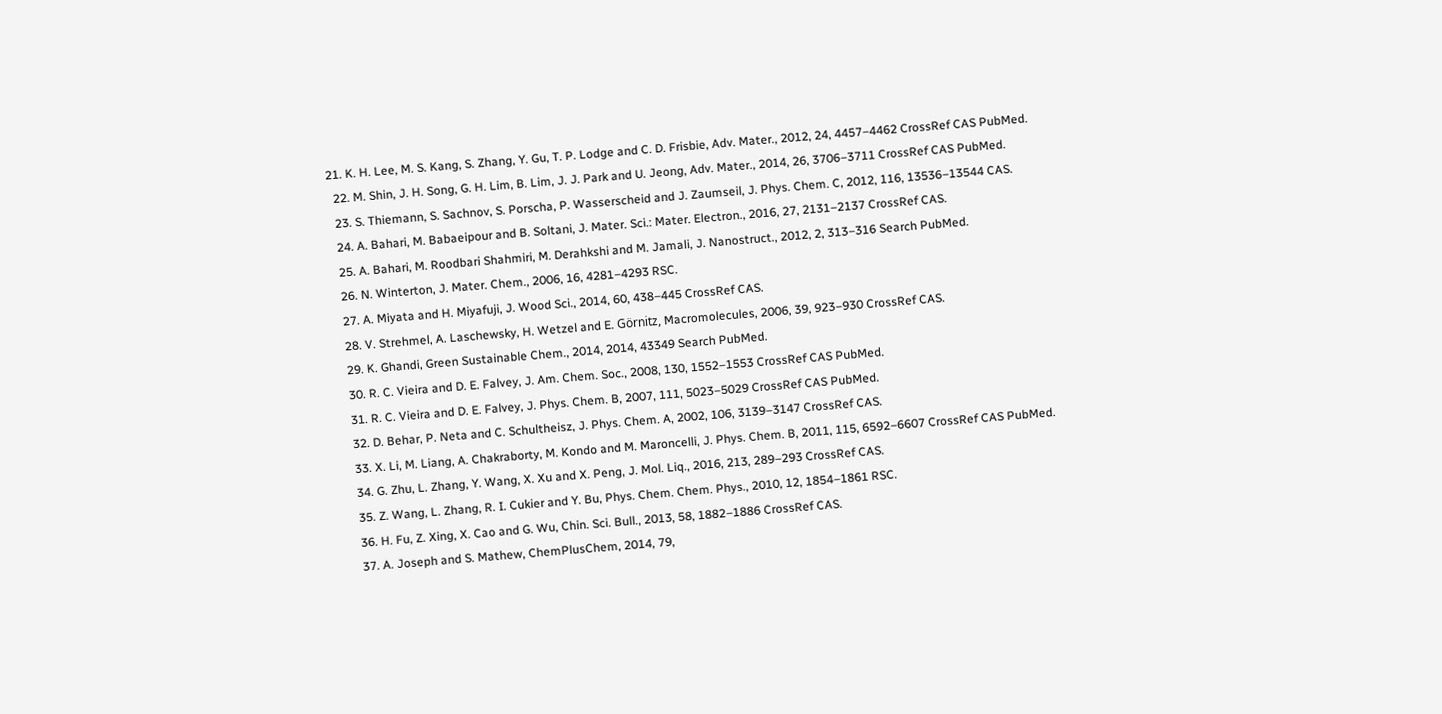21. K. H. Lee, M. S. Kang, S. Zhang, Y. Gu, T. P. Lodge and C. D. Frisbie, Adv. Mater., 2012, 24, 4457–4462 CrossRef CAS PubMed.
  22. M. Shin, J. H. Song, G. H. Lim, B. Lim, J. J. Park and U. Jeong, Adv. Mater., 2014, 26, 3706–3711 CrossRef CAS PubMed.
  23. S. Thiemann, S. Sachnov, S. Porscha, P. Wasserscheid and J. Zaumseil, J. Phys. Chem. C, 2012, 116, 13536–13544 CAS.
  24. A. Bahari, M. Babaeipour and B. Soltani, J. Mater. Sci.: Mater. Electron., 2016, 27, 2131–2137 CrossRef CAS.
  25. A. Bahari, M. Roodbari Shahmiri, M. Derahkshi and M. Jamali, J. Nanostruct., 2012, 2, 313–316 Search PubMed.
  26. N. Winterton, J. Mater. Chem., 2006, 16, 4281–4293 RSC.
  27. A. Miyata and H. Miyafuji, J. Wood Sci., 2014, 60, 438–445 CrossRef CAS.
  28. V. Strehmel, A. Laschewsky, H. Wetzel and E. Görnitz, Macromolecules, 2006, 39, 923–930 CrossRef CAS.
  29. K. Ghandi, Green Sustainable Chem., 2014, 2014, 43349 Search PubMed.
  30. R. C. Vieira and D. E. Falvey, J. Am. Chem. Soc., 2008, 130, 1552–1553 CrossRef CAS PubMed.
  31. R. C. Vieira and D. E. Falvey, J. Phys. Chem. B, 2007, 111, 5023–5029 CrossRef CAS PubMed.
  32. D. Behar, P. Neta and C. Schultheisz, J. Phys. Chem. A, 2002, 106, 3139–3147 CrossRef CAS.
  33. X. Li, M. Liang, A. Chakraborty, M. Kondo and M. Maroncelli, J. Phys. Chem. B, 2011, 115, 6592–6607 CrossRef CAS PubMed.
  34. G. Zhu, L. Zhang, Y. Wang, X. Xu and X. Peng, J. Mol. Liq., 2016, 213, 289–293 CrossRef CAS.
  35. Z. Wang, L. Zhang, R. I. Cukier and Y. Bu, Phys. Chem. Chem. Phys., 2010, 12, 1854–1861 RSC.
  36. H. Fu, Z. Xing, X. Cao and G. Wu, Chin. Sci. Bull., 2013, 58, 1882–1886 CrossRef CAS.
  37. A. Joseph and S. Mathew, ChemPlusChem, 2014, 79,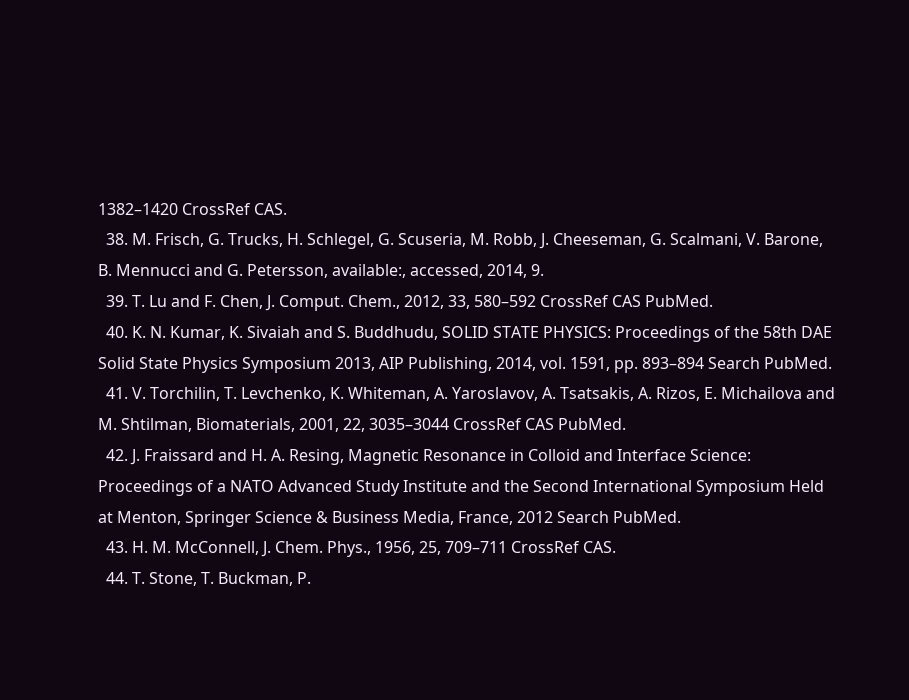1382–1420 CrossRef CAS.
  38. M. Frisch, G. Trucks, H. Schlegel, G. Scuseria, M. Robb, J. Cheeseman, G. Scalmani, V. Barone, B. Mennucci and G. Petersson, available:, accessed, 2014, 9.
  39. T. Lu and F. Chen, J. Comput. Chem., 2012, 33, 580–592 CrossRef CAS PubMed.
  40. K. N. Kumar, K. Sivaiah and S. Buddhudu, SOLID STATE PHYSICS: Proceedings of the 58th DAE Solid State Physics Symposium 2013, AIP Publishing, 2014, vol. 1591, pp. 893–894 Search PubMed.
  41. V. Torchilin, T. Levchenko, K. Whiteman, A. Yaroslavov, A. Tsatsakis, A. Rizos, E. Michailova and M. Shtilman, Biomaterials, 2001, 22, 3035–3044 CrossRef CAS PubMed.
  42. J. Fraissard and H. A. Resing, Magnetic Resonance in Colloid and Interface Science: Proceedings of a NATO Advanced Study Institute and the Second International Symposium Held at Menton, Springer Science & Business Media, France, 2012 Search PubMed.
  43. H. M. McConnell, J. Chem. Phys., 1956, 25, 709–711 CrossRef CAS.
  44. T. Stone, T. Buckman, P.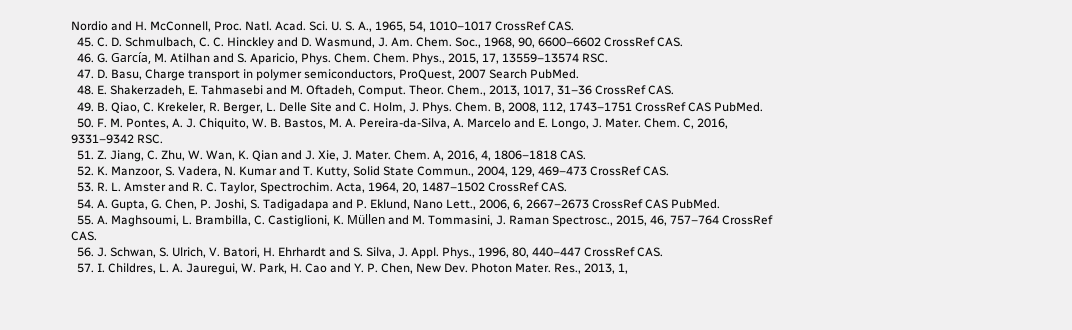Nordio and H. McConnell, Proc. Natl. Acad. Sci. U. S. A., 1965, 54, 1010–1017 CrossRef CAS.
  45. C. D. Schmulbach, C. C. Hinckley and D. Wasmund, J. Am. Chem. Soc., 1968, 90, 6600–6602 CrossRef CAS.
  46. G. García, M. Atilhan and S. Aparicio, Phys. Chem. Chem. Phys., 2015, 17, 13559–13574 RSC.
  47. D. Basu, Charge transport in polymer semiconductors, ProQuest, 2007 Search PubMed.
  48. E. Shakerzadeh, E. Tahmasebi and M. Oftadeh, Comput. Theor. Chem., 2013, 1017, 31–36 CrossRef CAS.
  49. B. Qiao, C. Krekeler, R. Berger, L. Delle Site and C. Holm, J. Phys. Chem. B, 2008, 112, 1743–1751 CrossRef CAS PubMed.
  50. F. M. Pontes, A. J. Chiquito, W. B. Bastos, M. A. Pereira-da-Silva, A. Marcelo and E. Longo, J. Mater. Chem. C, 2016, 9331–9342 RSC.
  51. Z. Jiang, C. Zhu, W. Wan, K. Qian and J. Xie, J. Mater. Chem. A, 2016, 4, 1806–1818 CAS.
  52. K. Manzoor, S. Vadera, N. Kumar and T. Kutty, Solid State Commun., 2004, 129, 469–473 CrossRef CAS.
  53. R. L. Amster and R. C. Taylor, Spectrochim. Acta, 1964, 20, 1487–1502 CrossRef CAS.
  54. A. Gupta, G. Chen, P. Joshi, S. Tadigadapa and P. Eklund, Nano Lett., 2006, 6, 2667–2673 CrossRef CAS PubMed.
  55. A. Maghsoumi, L. Brambilla, C. Castiglioni, K. Müllen and M. Tommasini, J. Raman Spectrosc., 2015, 46, 757–764 CrossRef CAS.
  56. J. Schwan, S. Ulrich, V. Batori, H. Ehrhardt and S. Silva, J. Appl. Phys., 1996, 80, 440–447 CrossRef CAS.
  57. I. Childres, L. A. Jauregui, W. Park, H. Cao and Y. P. Chen, New Dev. Photon Mater. Res., 2013, 1,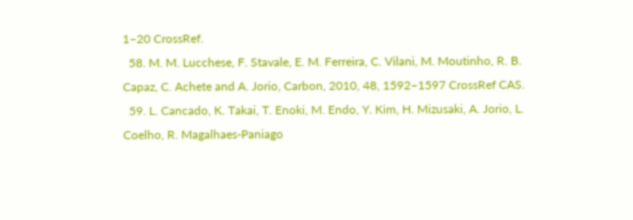1–20 CrossRef.
  58. M. M. Lucchese, F. Stavale, E. M. Ferreira, C. Vilani, M. Moutinho, R. B. Capaz, C. Achete and A. Jorio, Carbon, 2010, 48, 1592–1597 CrossRef CAS.
  59. L. Cancado, K. Takai, T. Enoki, M. Endo, Y. Kim, H. Mizusaki, A. Jorio, L. Coelho, R. Magalhaes-Paniago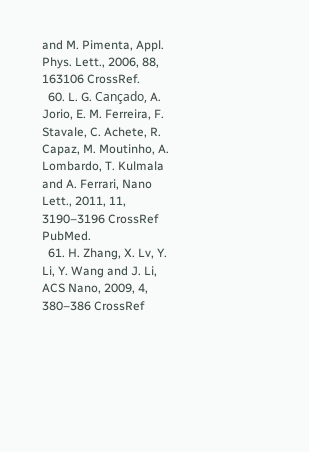and M. Pimenta, Appl. Phys. Lett., 2006, 88, 163106 CrossRef.
  60. L. G. Cançado, A. Jorio, E. M. Ferreira, F. Stavale, C. Achete, R. Capaz, M. Moutinho, A. Lombardo, T. Kulmala and A. Ferrari, Nano Lett., 2011, 11, 3190–3196 CrossRef PubMed.
  61. H. Zhang, X. Lv, Y. Li, Y. Wang and J. Li, ACS Nano, 2009, 4, 380–386 CrossRef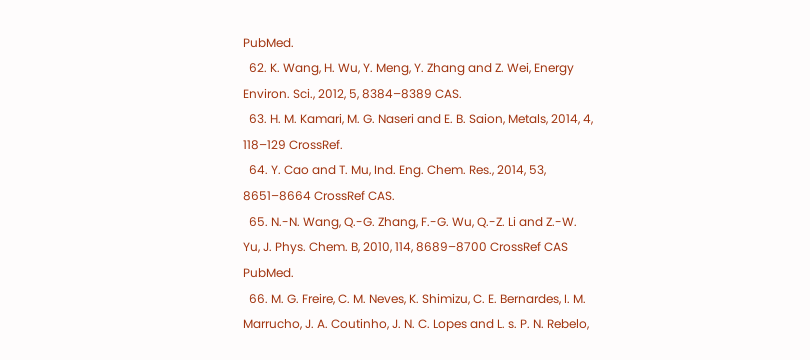PubMed.
  62. K. Wang, H. Wu, Y. Meng, Y. Zhang and Z. Wei, Energy Environ. Sci., 2012, 5, 8384–8389 CAS.
  63. H. M. Kamari, M. G. Naseri and E. B. Saion, Metals, 2014, 4, 118–129 CrossRef.
  64. Y. Cao and T. Mu, Ind. Eng. Chem. Res., 2014, 53, 8651–8664 CrossRef CAS.
  65. N.-N. Wang, Q.-G. Zhang, F.-G. Wu, Q.-Z. Li and Z.-W. Yu, J. Phys. Chem. B, 2010, 114, 8689–8700 CrossRef CAS PubMed.
  66. M. G. Freire, C. M. Neves, K. Shimizu, C. E. Bernardes, I. M. Marrucho, J. A. Coutinho, J. N. C. Lopes and L. s. P. N. Rebelo,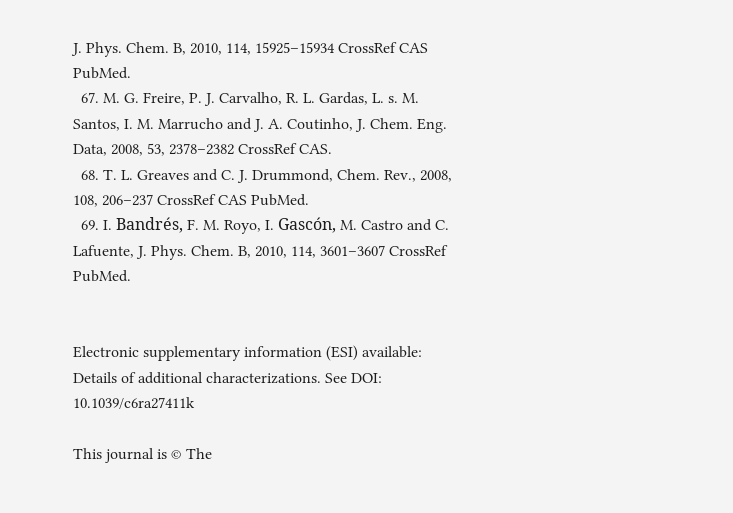J. Phys. Chem. B, 2010, 114, 15925–15934 CrossRef CAS PubMed.
  67. M. G. Freire, P. J. Carvalho, R. L. Gardas, L. s. M. Santos, I. M. Marrucho and J. A. Coutinho, J. Chem. Eng. Data, 2008, 53, 2378–2382 CrossRef CAS.
  68. T. L. Greaves and C. J. Drummond, Chem. Rev., 2008, 108, 206–237 CrossRef CAS PubMed.
  69. I. Bandrés, F. M. Royo, I. Gascón, M. Castro and C. Lafuente, J. Phys. Chem. B, 2010, 114, 3601–3607 CrossRef PubMed.


Electronic supplementary information (ESI) available: Details of additional characterizations. See DOI: 10.1039/c6ra27411k

This journal is © The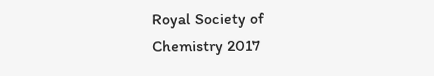Royal Society of Chemistry 2017